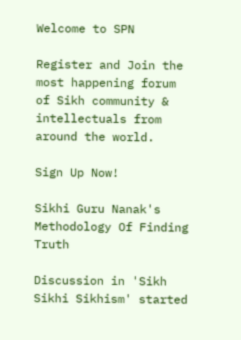Welcome to SPN

Register and Join the most happening forum of Sikh community & intellectuals from around the world.

Sign Up Now!

Sikhi Guru Nanak's Methodology Of Finding Truth

Discussion in 'Sikh Sikhi Sikhism' started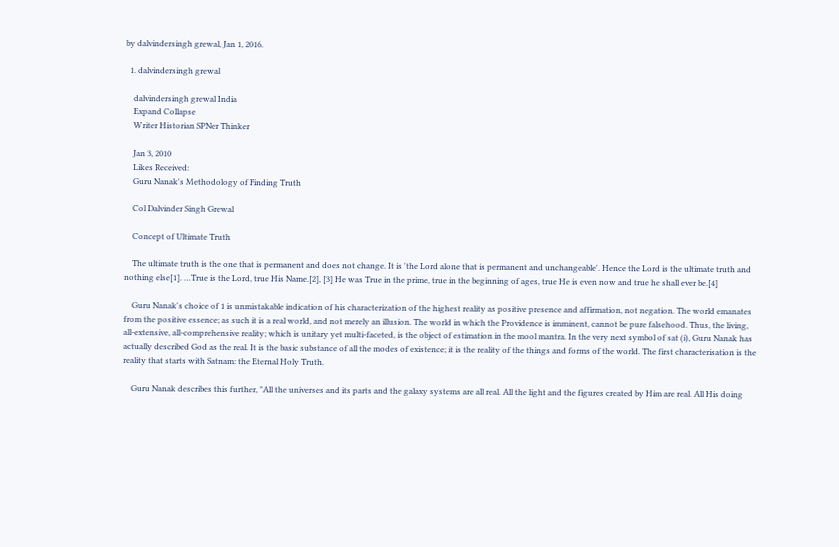by dalvindersingh grewal, Jan 1, 2016.

  1. dalvindersingh grewal

    dalvindersingh grewal India
    Expand Collapse
    Writer Historian SPNer Thinker

    Jan 3, 2010
    Likes Received:
    Guru Nanak's Methodology of Finding Truth

    Col Dalvinder Singh Grewal

    Concept of Ultimate Truth

    The ultimate truth is the one that is permanent and does not change. It is 'the Lord alone that is permanent and unchangeable'. Hence the Lord is the ultimate truth and nothing else[1]. …True is the Lord, true His Name.[2], [3] He was True in the prime, true in the beginning of ages, true He is even now and true he shall ever be.[4]

    Guru Nanak's choice of 1 is unmistakable indication of his characterization of the highest reality as positive presence and affirmation, not negation. The world emanates from the positive essence; as such it is a real world, and not merely an illusion. The world in which the Providence is imminent, cannot be pure falsehood. Thus, the living, all-extensive, all-comprehensive reality; which is unitary yet multi-faceted, is the object of estimation in the mool mantra. In the very next symbol of sat (i), Guru Nanak has actually described God as the real. It is the basic substance of all the modes of existence; it is the reality of the things and forms of the world. The first characterisation is the reality that starts with Satnam: the Eternal Holy Truth.

    Guru Nanak describes this further, "All the universes and its parts and the galaxy systems are all real. All the light and the figures created by Him are real. All His doing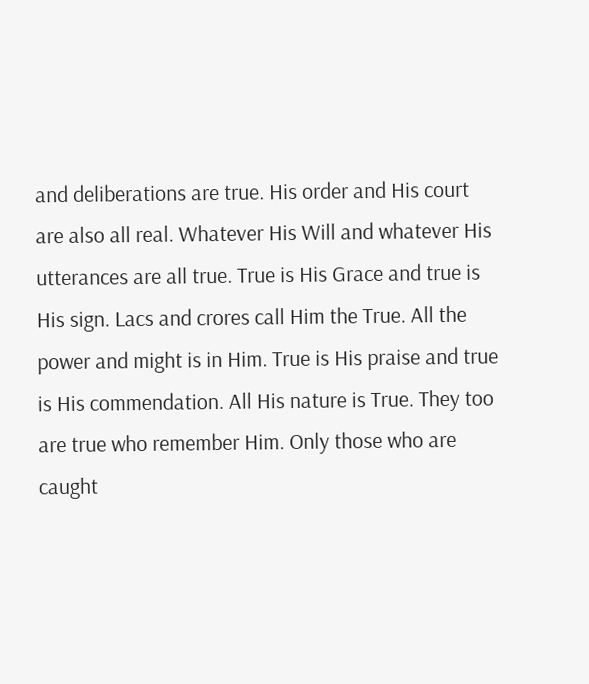and deliberations are true. His order and His court are also all real. Whatever His Will and whatever His utterances are all true. True is His Grace and true is His sign. Lacs and crores call Him the True. All the power and might is in Him. True is His praise and true is His commendation. All His nature is True. They too are true who remember Him. Only those who are caught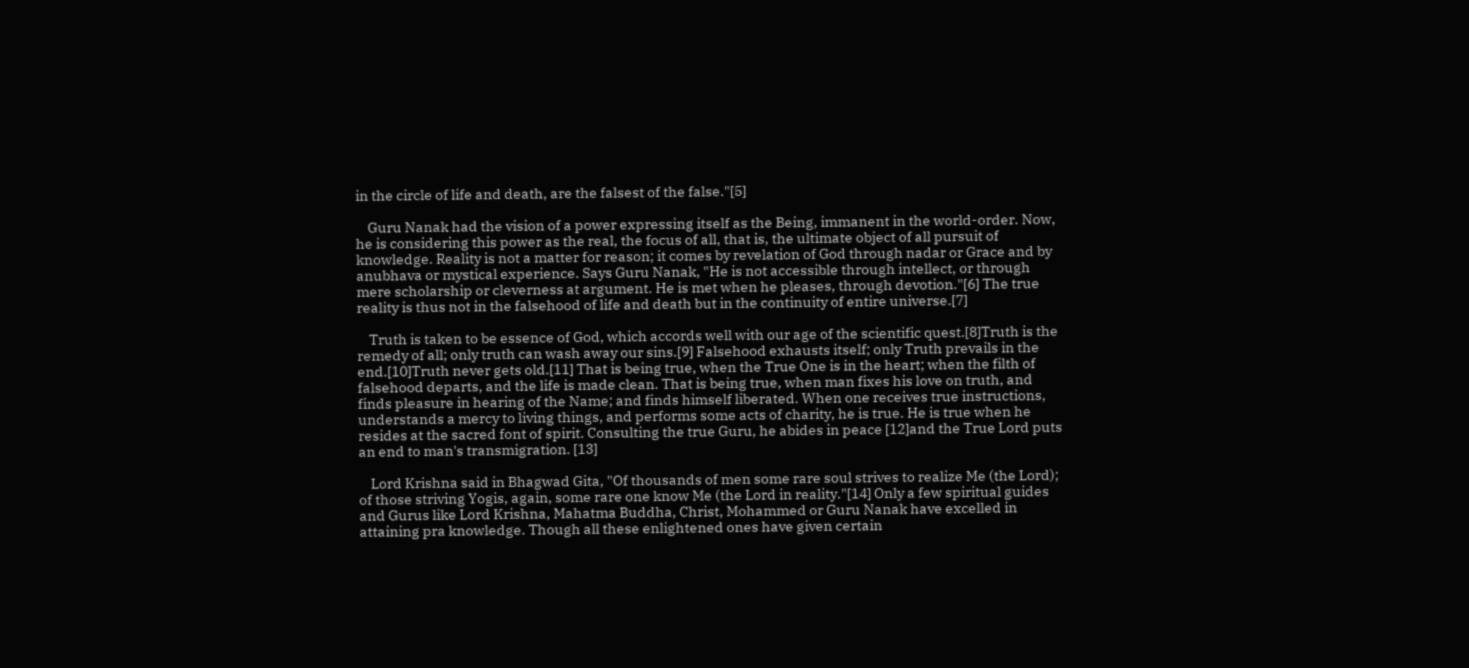in the circle of life and death, are the falsest of the false."[5]

    Guru Nanak had the vision of a power expressing itself as the Being, immanent in the world-order. Now, he is considering this power as the real, the focus of all, that is, the ultimate object of all pursuit of knowledge. Reality is not a matter for reason; it comes by revelation of God through nadar or Grace and by anubhava or mystical experience. Says Guru Nanak, "He is not accessible through intellect, or through mere scholarship or cleverness at argument. He is met when he pleases, through devotion."[6] The true reality is thus not in the falsehood of life and death but in the continuity of entire universe.[7]

    Truth is taken to be essence of God, which accords well with our age of the scientific quest.[8]Truth is the remedy of all; only truth can wash away our sins.[9] Falsehood exhausts itself; only Truth prevails in the end.[10]Truth never gets old.[11] That is being true, when the True One is in the heart; when the filth of falsehood departs, and the life is made clean. That is being true, when man fixes his love on truth, and finds pleasure in hearing of the Name; and finds himself liberated. When one receives true instructions, understands a mercy to living things, and performs some acts of charity, he is true. He is true when he resides at the sacred font of spirit. Consulting the true Guru, he abides in peace [12]and the True Lord puts an end to man's transmigration. [13]

    Lord Krishna said in Bhagwad Gita, "Of thousands of men some rare soul strives to realize Me (the Lord); of those striving Yogis, again, some rare one know Me (the Lord in reality."[14] Only a few spiritual guides and Gurus like Lord Krishna, Mahatma Buddha, Christ, Mohammed or Guru Nanak have excelled in attaining pra knowledge. Though all these enlightened ones have given certain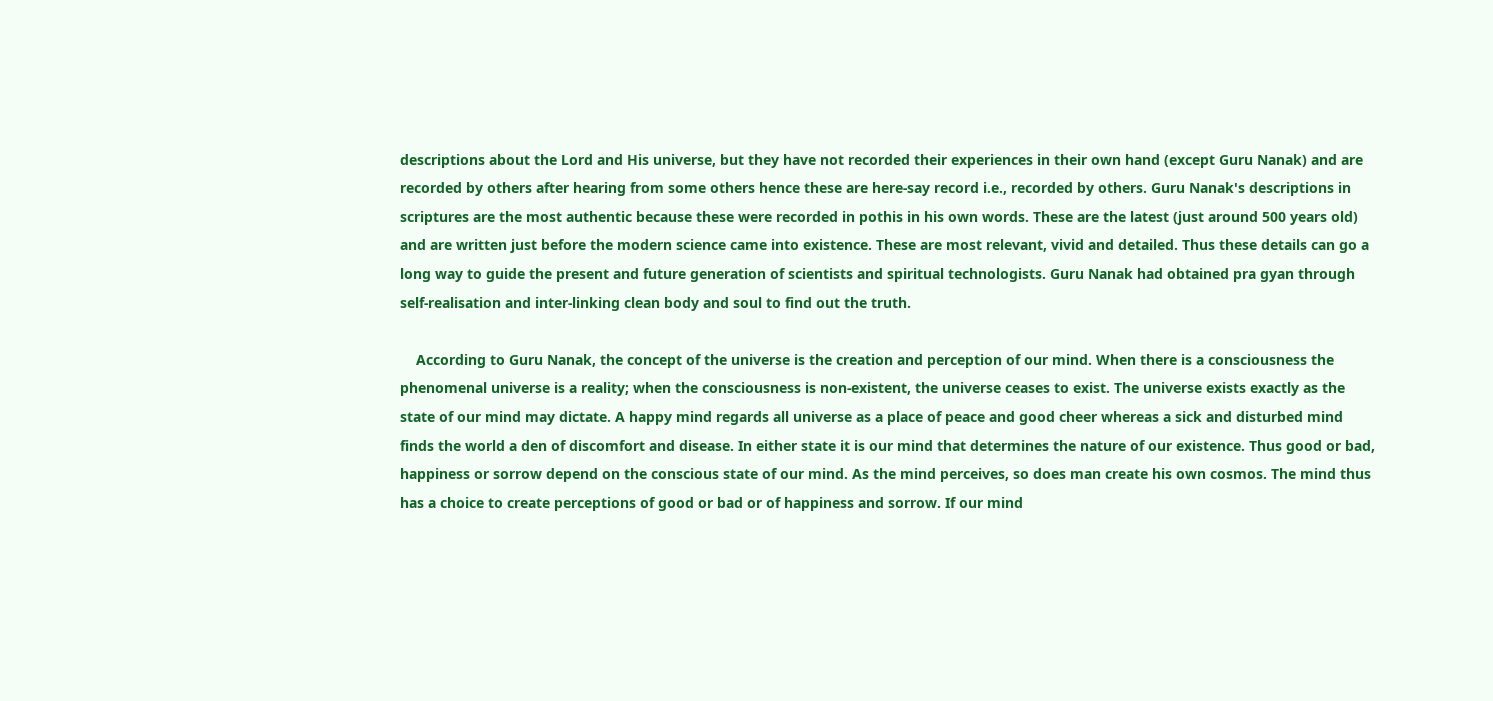descriptions about the Lord and His universe, but they have not recorded their experiences in their own hand (except Guru Nanak) and are recorded by others after hearing from some others hence these are here-say record i.e., recorded by others. Guru Nanak's descriptions in scriptures are the most authentic because these were recorded in pothis in his own words. These are the latest (just around 500 years old) and are written just before the modern science came into existence. These are most relevant, vivid and detailed. Thus these details can go a long way to guide the present and future generation of scientists and spiritual technologists. Guru Nanak had obtained pra gyan through self-realisation and inter-linking clean body and soul to find out the truth.

    According to Guru Nanak, the concept of the universe is the creation and perception of our mind. When there is a consciousness the phenomenal universe is a reality; when the consciousness is non-existent, the universe ceases to exist. The universe exists exactly as the state of our mind may dictate. A happy mind regards all universe as a place of peace and good cheer whereas a sick and disturbed mind finds the world a den of discomfort and disease. In either state it is our mind that determines the nature of our existence. Thus good or bad, happiness or sorrow depend on the conscious state of our mind. As the mind perceives, so does man create his own cosmos. The mind thus has a choice to create perceptions of good or bad or of happiness and sorrow. If our mind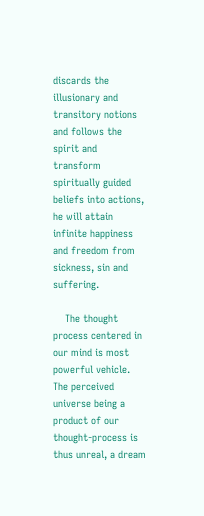discards the illusionary and transitory notions and follows the spirit and transform spiritually guided beliefs into actions, he will attain infinite happiness and freedom from sickness, sin and suffering.

    The thought process centered in our mind is most powerful vehicle. The perceived universe being a product of our thought-process is thus unreal, a dream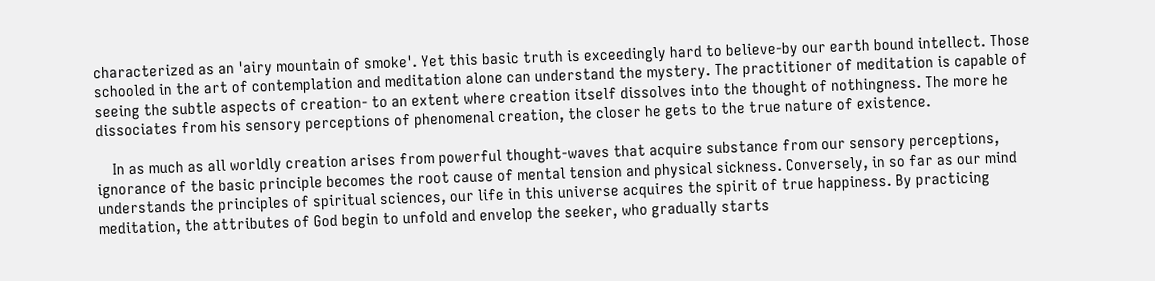characterized as an 'airy mountain of smoke'. Yet this basic truth is exceedingly hard to believe-by our earth bound intellect. Those schooled in the art of contemplation and meditation alone can understand the mystery. The practitioner of meditation is capable of seeing the subtle aspects of creation- to an extent where creation itself dissolves into the thought of nothingness. The more he dissociates from his sensory perceptions of phenomenal creation, the closer he gets to the true nature of existence.

    In as much as all worldly creation arises from powerful thought-waves that acquire substance from our sensory perceptions, ignorance of the basic principle becomes the root cause of mental tension and physical sickness. Conversely, in so far as our mind understands the principles of spiritual sciences, our life in this universe acquires the spirit of true happiness. By practicing meditation, the attributes of God begin to unfold and envelop the seeker, who gradually starts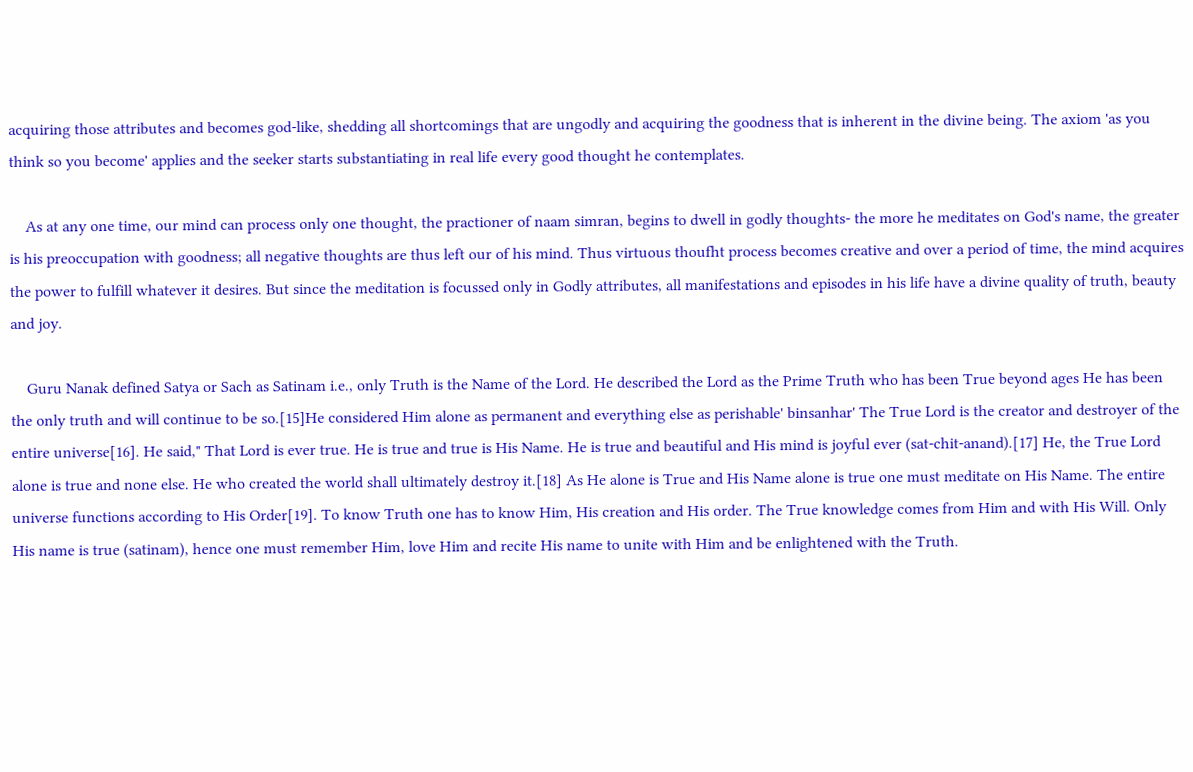acquiring those attributes and becomes god-like, shedding all shortcomings that are ungodly and acquiring the goodness that is inherent in the divine being. The axiom 'as you think so you become' applies and the seeker starts substantiating in real life every good thought he contemplates.

    As at any one time, our mind can process only one thought, the practioner of naam simran, begins to dwell in godly thoughts- the more he meditates on God's name, the greater is his preoccupation with goodness; all negative thoughts are thus left our of his mind. Thus virtuous thoufht process becomes creative and over a period of time, the mind acquires the power to fulfill whatever it desires. But since the meditation is focussed only in Godly attributes, all manifestations and episodes in his life have a divine quality of truth, beauty and joy.

    Guru Nanak defined Satya or Sach as Satinam i.e., only Truth is the Name of the Lord. He described the Lord as the Prime Truth who has been True beyond ages He has been the only truth and will continue to be so.[15]He considered Him alone as permanent and everything else as perishable' binsanhar' The True Lord is the creator and destroyer of the entire universe[16]. He said," That Lord is ever true. He is true and true is His Name. He is true and beautiful and His mind is joyful ever (sat-chit-anand).[17] He, the True Lord alone is true and none else. He who created the world shall ultimately destroy it.[18] As He alone is True and His Name alone is true one must meditate on His Name. The entire universe functions according to His Order[19]. To know Truth one has to know Him, His creation and His order. The True knowledge comes from Him and with His Will. Only His name is true (satinam), hence one must remember Him, love Him and recite His name to unite with Him and be enlightened with the Truth.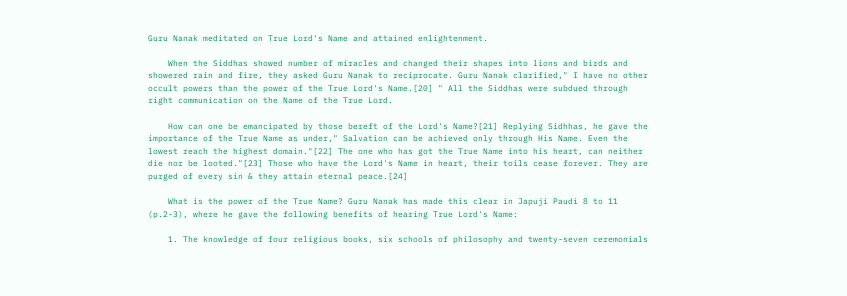Guru Nanak meditated on True Lord's Name and attained enlightenment.

    When the Siddhas showed number of miracles and changed their shapes into lions and birds and showered rain and fire, they asked Guru Nanak to reciprocate. Guru Nanak clarified," I have no other occult powers than the power of the True Lord's Name.[20] " All the Siddhas were subdued through right communication on the Name of the True Lord.

    How can one be emancipated by those bereft of the Lord's Name?[21] Replying Sidhhas, he gave the importance of the True Name as under," Salvation can be achieved only through His Name. Even the lowest reach the highest domain."[22] The one who has got the True Name into his heart, can neither die nor be looted."[23] Those who have the Lord's Name in heart, their toils cease forever. They are purged of every sin & they attain eternal peace.[24]

    What is the power of the True Name? Guru Nanak has made this clear in Japuji Paudi 8 to 11 (p.2-3), where he gave the following benefits of hearing True Lord's Name:

    1. The knowledge of four religious books, six schools of philosophy and twenty-seven ceremonials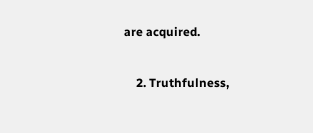are acquired.

    2. Truthfulness,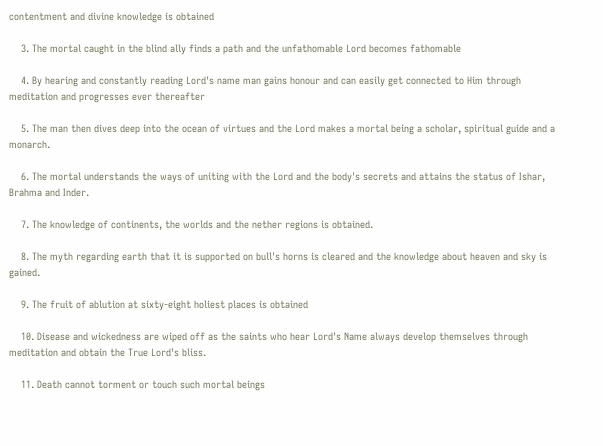contentment and divine knowledge is obtained

    3. The mortal caught in the blind ally finds a path and the unfathomable Lord becomes fathomable

    4. By hearing and constantly reading Lord's name man gains honour and can easily get connected to Him through meditation and progresses ever thereafter

    5. The man then dives deep into the ocean of virtues and the Lord makes a mortal being a scholar, spiritual guide and a monarch.

    6. The mortal understands the ways of uniting with the Lord and the body's secrets and attains the status of Ishar, Brahma and Inder.

    7. The knowledge of continents, the worlds and the nether regions is obtained.

    8. The myth regarding earth that it is supported on bull's horns is cleared and the knowledge about heaven and sky is gained.

    9. The fruit of ablution at sixty-eight holiest places is obtained

    10. Disease and wickedness are wiped off as the saints who hear Lord's Name always develop themselves through meditation and obtain the True Lord's bliss.

    11. Death cannot torment or touch such mortal beings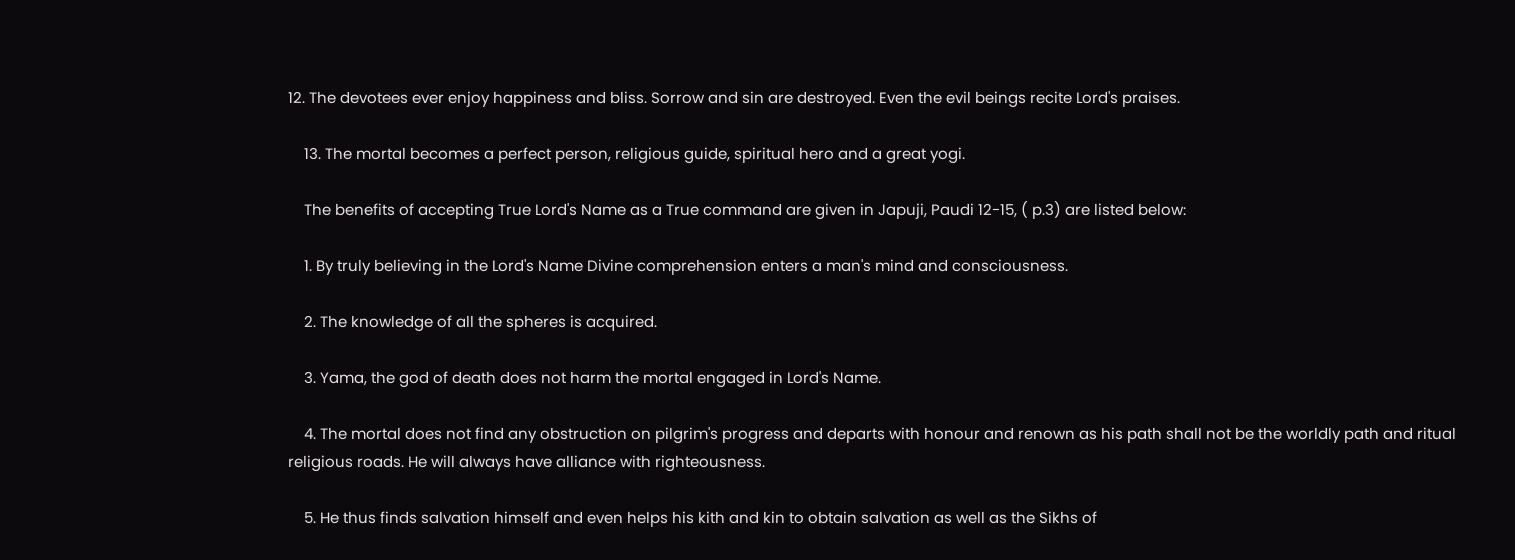12. The devotees ever enjoy happiness and bliss. Sorrow and sin are destroyed. Even the evil beings recite Lord's praises.

    13. The mortal becomes a perfect person, religious guide, spiritual hero and a great yogi.

    The benefits of accepting True Lord's Name as a True command are given in Japuji, Paudi 12-15, ( p.3) are listed below:

    1. By truly believing in the Lord's Name Divine comprehension enters a man's mind and consciousness.

    2. The knowledge of all the spheres is acquired.

    3. Yama, the god of death does not harm the mortal engaged in Lord's Name.

    4. The mortal does not find any obstruction on pilgrim's progress and departs with honour and renown as his path shall not be the worldly path and ritual religious roads. He will always have alliance with righteousness.

    5. He thus finds salvation himself and even helps his kith and kin to obtain salvation as well as the Sikhs of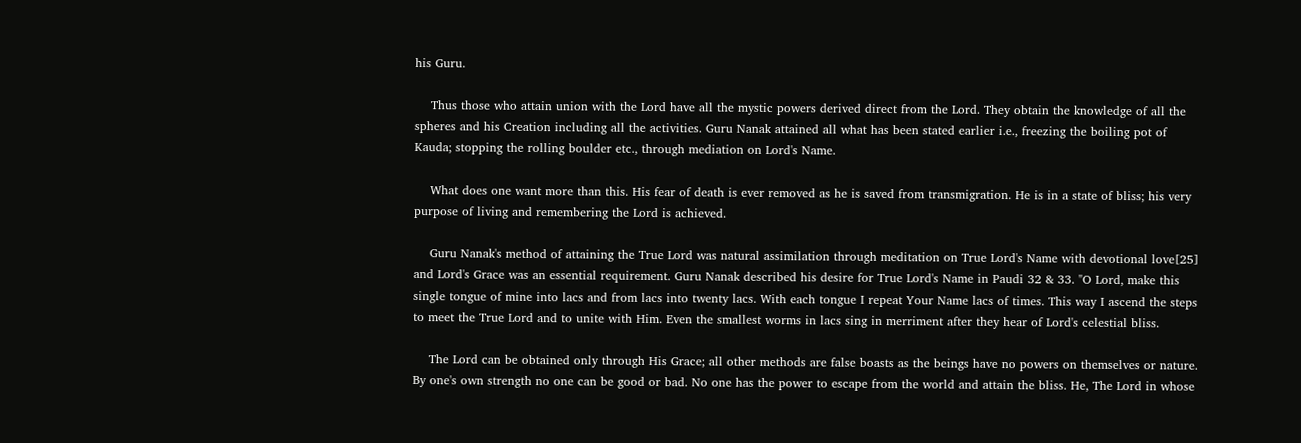his Guru.

    Thus those who attain union with the Lord have all the mystic powers derived direct from the Lord. They obtain the knowledge of all the spheres and his Creation including all the activities. Guru Nanak attained all what has been stated earlier i.e., freezing the boiling pot of Kauda; stopping the rolling boulder etc., through mediation on Lord's Name.

    What does one want more than this. His fear of death is ever removed as he is saved from transmigration. He is in a state of bliss; his very purpose of living and remembering the Lord is achieved.

    Guru Nanak's method of attaining the True Lord was natural assimilation through meditation on True Lord's Name with devotional love[25] and Lord's Grace was an essential requirement. Guru Nanak described his desire for True Lord's Name in Paudi 32 & 33. "O Lord, make this single tongue of mine into lacs and from lacs into twenty lacs. With each tongue I repeat Your Name lacs of times. This way I ascend the steps to meet the True Lord and to unite with Him. Even the smallest worms in lacs sing in merriment after they hear of Lord's celestial bliss.

    The Lord can be obtained only through His Grace; all other methods are false boasts as the beings have no powers on themselves or nature. By one's own strength no one can be good or bad. No one has the power to escape from the world and attain the bliss. He, The Lord in whose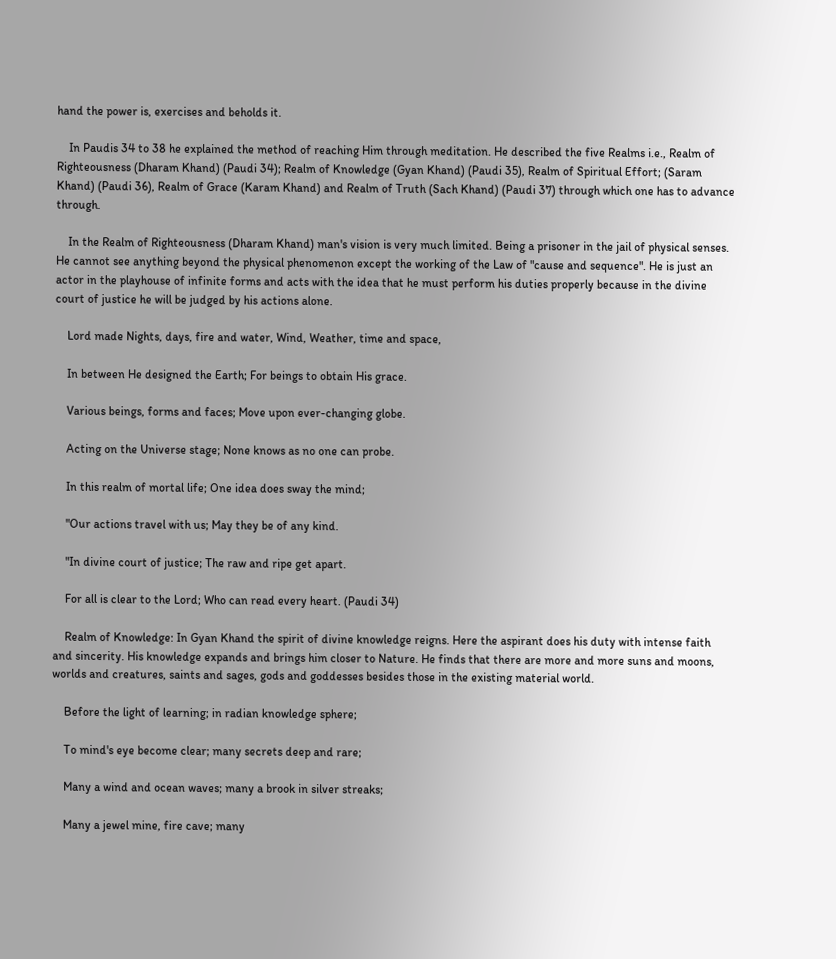hand the power is, exercises and beholds it.

    In Paudis 34 to 38 he explained the method of reaching Him through meditation. He described the five Realms i.e., Realm of Righteousness (Dharam Khand) (Paudi 34); Realm of Knowledge (Gyan Khand) (Paudi 35), Realm of Spiritual Effort; (Saram Khand) (Paudi 36), Realm of Grace (Karam Khand) and Realm of Truth (Sach Khand) (Paudi 37) through which one has to advance through.

    In the Realm of Righteousness (Dharam Khand) man's vision is very much limited. Being a prisoner in the jail of physical senses. He cannot see anything beyond the physical phenomenon except the working of the Law of "cause and sequence". He is just an actor in the playhouse of infinite forms and acts with the idea that he must perform his duties properly because in the divine court of justice he will be judged by his actions alone.

    Lord made Nights, days, fire and water, Wind, Weather, time and space,

    In between He designed the Earth; For beings to obtain His grace.

    Various beings, forms and faces; Move upon ever-changing globe.

    Acting on the Universe stage; None knows as no one can probe.

    In this realm of mortal life; One idea does sway the mind;

    "Our actions travel with us; May they be of any kind.

    "In divine court of justice; The raw and ripe get apart.

    For all is clear to the Lord; Who can read every heart. (Paudi 34)

    Realm of Knowledge: In Gyan Khand the spirit of divine knowledge reigns. Here the aspirant does his duty with intense faith and sincerity. His knowledge expands and brings him closer to Nature. He finds that there are more and more suns and moons, worlds and creatures, saints and sages, gods and goddesses besides those in the existing material world.

    Before the light of learning; in radian knowledge sphere;

    To mind's eye become clear; many secrets deep and rare;

    Many a wind and ocean waves; many a brook in silver streaks;

    Many a jewel mine, fire cave; many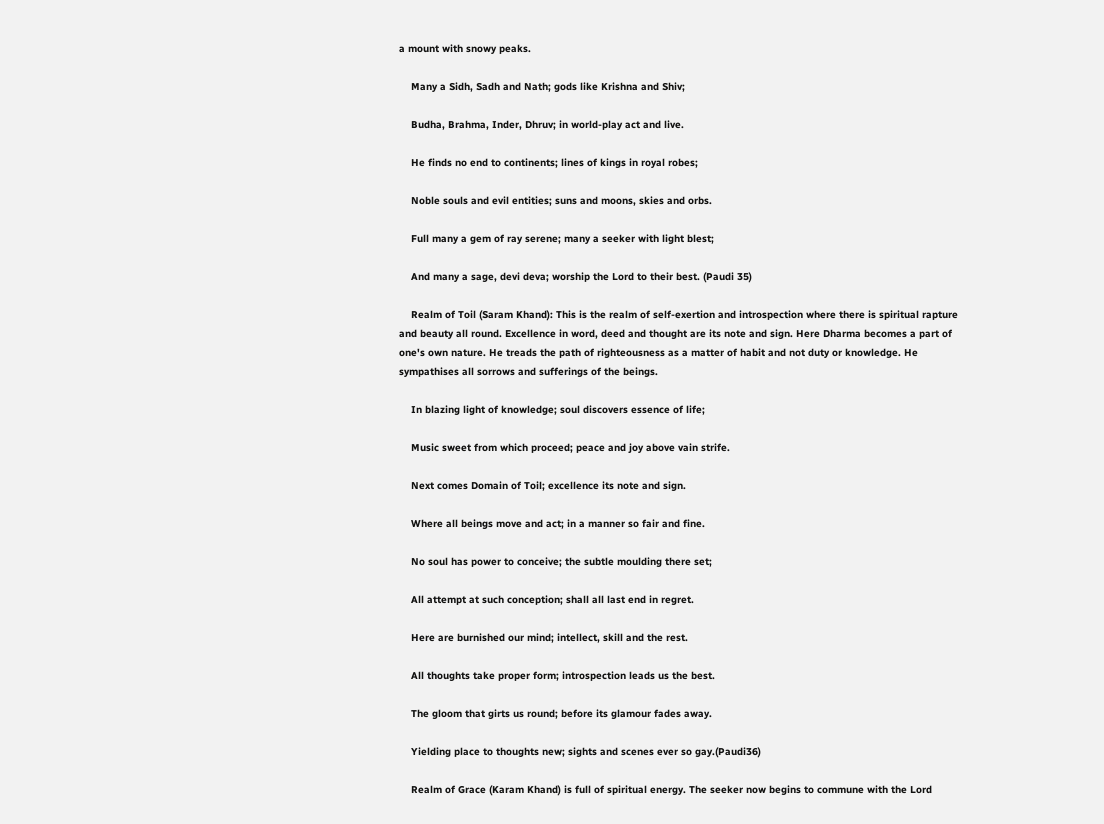a mount with snowy peaks.

    Many a Sidh, Sadh and Nath; gods like Krishna and Shiv;

    Budha, Brahma, Inder, Dhruv; in world-play act and live.

    He finds no end to continents; lines of kings in royal robes;

    Noble souls and evil entities; suns and moons, skies and orbs.

    Full many a gem of ray serene; many a seeker with light blest;

    And many a sage, devi deva; worship the Lord to their best. (Paudi 35)

    Realm of Toil (Saram Khand): This is the realm of self-exertion and introspection where there is spiritual rapture and beauty all round. Excellence in word, deed and thought are its note and sign. Here Dharma becomes a part of one's own nature. He treads the path of righteousness as a matter of habit and not duty or knowledge. He sympathises all sorrows and sufferings of the beings.

    In blazing light of knowledge; soul discovers essence of life;

    Music sweet from which proceed; peace and joy above vain strife.

    Next comes Domain of Toil; excellence its note and sign.

    Where all beings move and act; in a manner so fair and fine.

    No soul has power to conceive; the subtle moulding there set;

    All attempt at such conception; shall all last end in regret.

    Here are burnished our mind; intellect, skill and the rest.

    All thoughts take proper form; introspection leads us the best.

    The gloom that girts us round; before its glamour fades away.

    Yielding place to thoughts new; sights and scenes ever so gay.(Paudi36)

    Realm of Grace (Karam Khand) is full of spiritual energy. The seeker now begins to commune with the Lord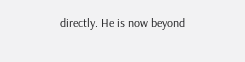directly. He is now beyond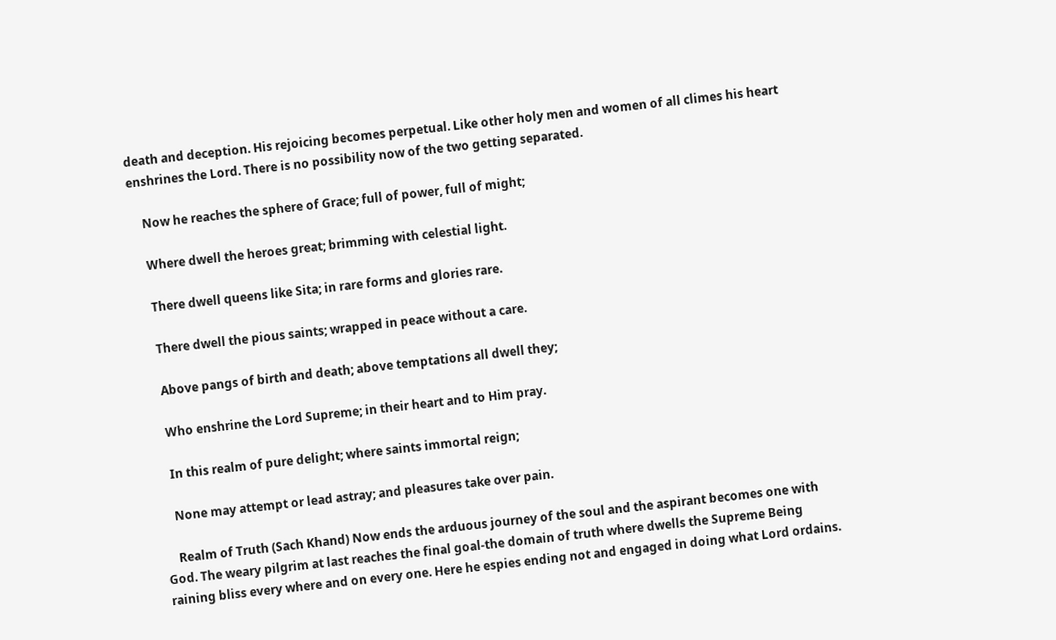death and deception. His rejoicing becomes perpetual. Like other holy men and women of all climes his heart enshrines the Lord. There is no possibility now of the two getting separated.

    Now he reaches the sphere of Grace; full of power, full of might;

    Where dwell the heroes great; brimming with celestial light.

    There dwell queens like Sita; in rare forms and glories rare.

    There dwell the pious saints; wrapped in peace without a care.

    Above pangs of birth and death; above temptations all dwell they;

    Who enshrine the Lord Supreme; in their heart and to Him pray.

    In this realm of pure delight; where saints immortal reign;

    None may attempt or lead astray; and pleasures take over pain.

    Realm of Truth (Sach Khand) Now ends the arduous journey of the soul and the aspirant becomes one with God. The weary pilgrim at last reaches the final goal-the domain of truth where dwells the Supreme Being raining bliss every where and on every one. Here he espies ending not and engaged in doing what Lord ordains.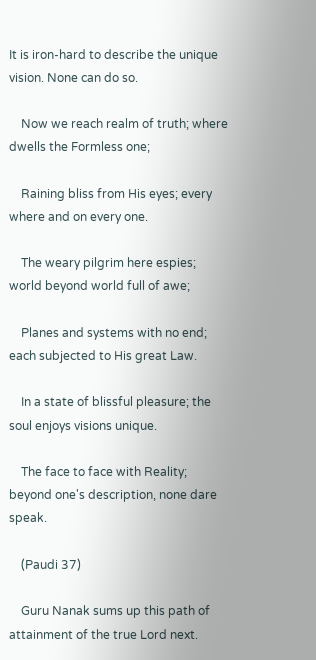It is iron-hard to describe the unique vision. None can do so.

    Now we reach realm of truth; where dwells the Formless one;

    Raining bliss from His eyes; every where and on every one.

    The weary pilgrim here espies; world beyond world full of awe;

    Planes and systems with no end; each subjected to His great Law.

    In a state of blissful pleasure; the soul enjoys visions unique.

    The face to face with Reality; beyond one's description, none dare speak.

    (Paudi 37)

    Guru Nanak sums up this path of attainment of the true Lord next.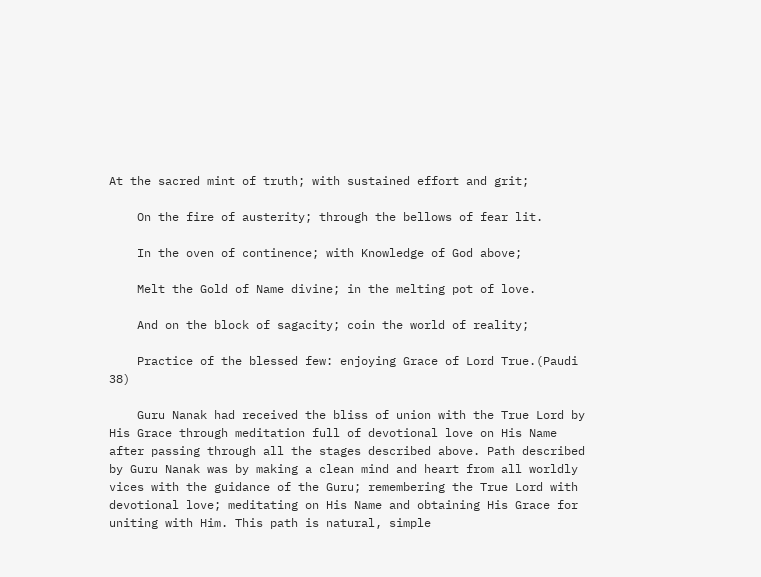At the sacred mint of truth; with sustained effort and grit;

    On the fire of austerity; through the bellows of fear lit.

    In the oven of continence; with Knowledge of God above;

    Melt the Gold of Name divine; in the melting pot of love.

    And on the block of sagacity; coin the world of reality;

    Practice of the blessed few: enjoying Grace of Lord True.(Paudi 38)

    Guru Nanak had received the bliss of union with the True Lord by His Grace through meditation full of devotional love on His Name after passing through all the stages described above. Path described by Guru Nanak was by making a clean mind and heart from all worldly vices with the guidance of the Guru; remembering the True Lord with devotional love; meditating on His Name and obtaining His Grace for uniting with Him. This path is natural, simple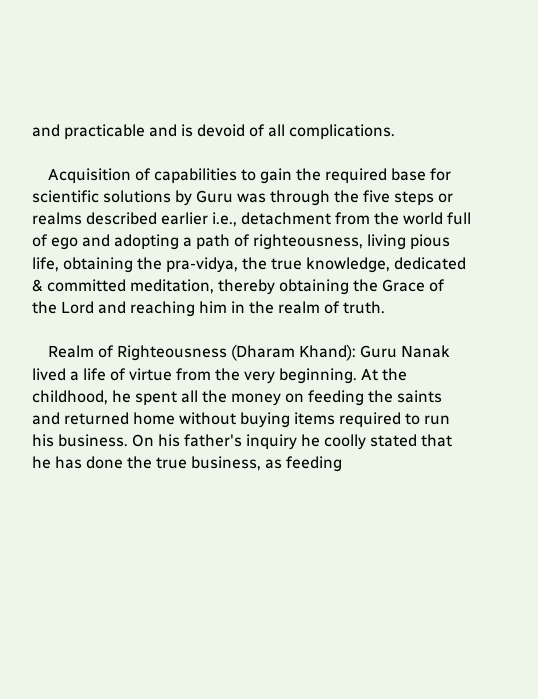and practicable and is devoid of all complications.

    Acquisition of capabilities to gain the required base for scientific solutions by Guru was through the five steps or realms described earlier i.e., detachment from the world full of ego and adopting a path of righteousness, living pious life, obtaining the pra-vidya, the true knowledge, dedicated & committed meditation, thereby obtaining the Grace of the Lord and reaching him in the realm of truth.

    Realm of Righteousness (Dharam Khand): Guru Nanak lived a life of virtue from the very beginning. At the childhood, he spent all the money on feeding the saints and returned home without buying items required to run his business. On his father's inquiry he coolly stated that he has done the true business, as feeding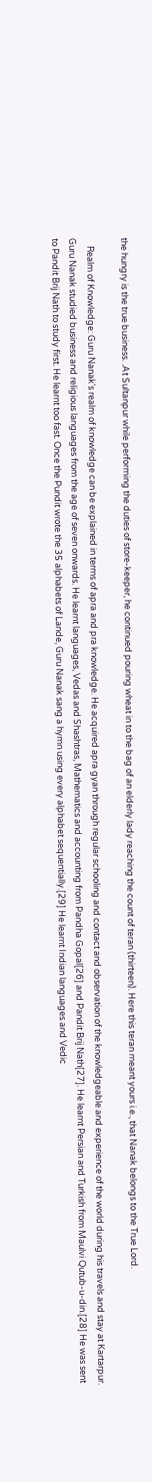the hungry is the true business. .At Sultanpur while performing the duties of store-keeper, he continued pouring wheat in to the bag of an elderly lady reaching the count of teran (thirteen). Here this teran meant yours i.e., that Nanak belongs to the True Lord.

    Realm of Knowledge: Guru Nanak's realm of knowledge can be explained in terms of apra and pra knowledge. He acquired apra gyan through regular schooling and contact and observation of the knowledgeable and experience of the world during his travels and stay at Kartarpur. Guru Nanak studied business and religious languages from the age of seven onwards. He learnt languages, Vedas and Shashtras, Mathematics and accounting from Pandha Gopal[26] and Pandit Brij Nath[27]. He learnt Persian and Turkish from Maulvi Qutub-u-din.[28] He was sent to Pandit Brij Nath to study first. He learnt too fast. Once the Pundit wrote the 35 alphabets of Lande, Guru Nanak sang a hymn using every alphabet sequentially.[29] He learnt Indian languages and Vedic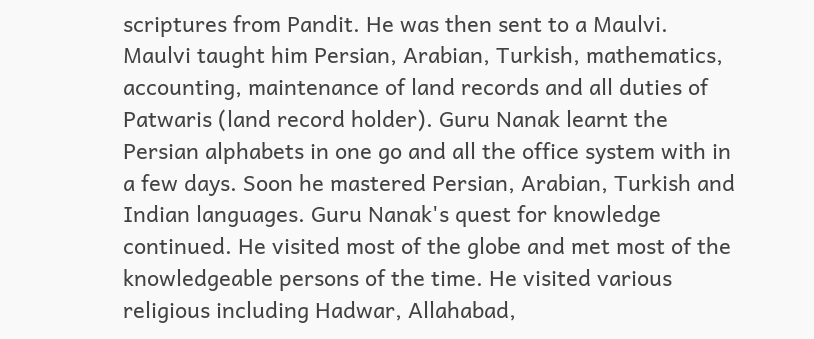scriptures from Pandit. He was then sent to a Maulvi. Maulvi taught him Persian, Arabian, Turkish, mathematics, accounting, maintenance of land records and all duties of Patwaris (land record holder). Guru Nanak learnt the Persian alphabets in one go and all the office system with in a few days. Soon he mastered Persian, Arabian, Turkish and Indian languages. Guru Nanak's quest for knowledge continued. He visited most of the globe and met most of the knowledgeable persons of the time. He visited various religious including Hadwar, Allahabad,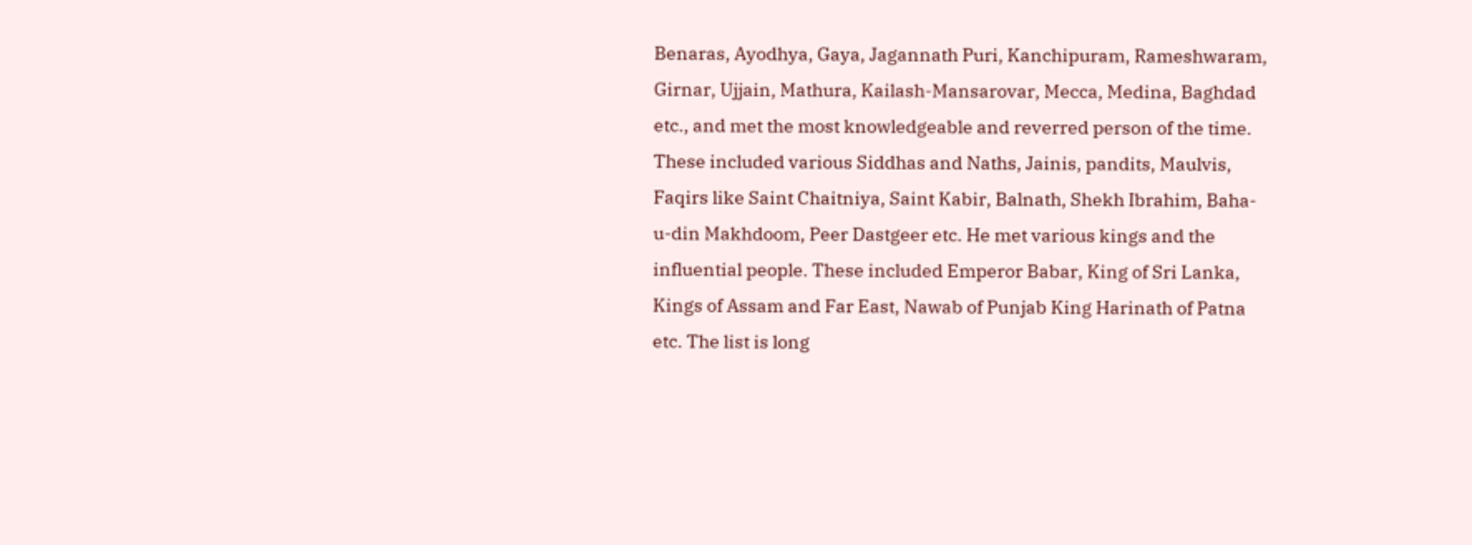Benaras, Ayodhya, Gaya, Jagannath Puri, Kanchipuram, Rameshwaram, Girnar, Ujjain, Mathura, Kailash-Mansarovar, Mecca, Medina, Baghdad etc., and met the most knowledgeable and reverred person of the time. These included various Siddhas and Naths, Jainis, pandits, Maulvis, Faqirs like Saint Chaitniya, Saint Kabir, Balnath, Shekh Ibrahim, Baha-u-din Makhdoom, Peer Dastgeer etc. He met various kings and the influential people. These included Emperor Babar, King of Sri Lanka, Kings of Assam and Far East, Nawab of Punjab King Harinath of Patna etc. The list is long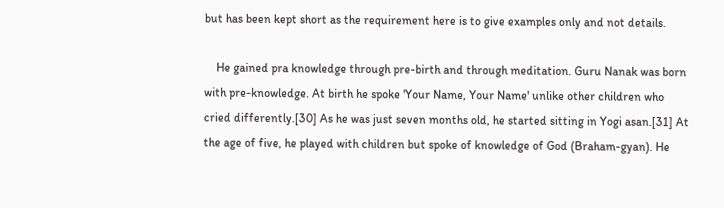but has been kept short as the requirement here is to give examples only and not details.

    He gained pra knowledge through pre-birth and through meditation. Guru Nanak was born with pre-knowledge. At birth he spoke 'Your Name, Your Name' unlike other children who cried differently.[30] As he was just seven months old, he started sitting in Yogi asan.[31] At the age of five, he played with children but spoke of knowledge of God (Braham-gyan). He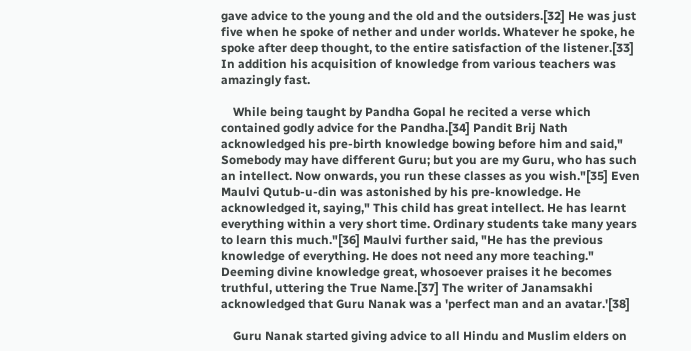gave advice to the young and the old and the outsiders.[32] He was just five when he spoke of nether and under worlds. Whatever he spoke, he spoke after deep thought, to the entire satisfaction of the listener.[33] In addition his acquisition of knowledge from various teachers was amazingly fast.

    While being taught by Pandha Gopal he recited a verse which contained godly advice for the Pandha.[34] Pandit Brij Nath acknowledged his pre-birth knowledge bowing before him and said," Somebody may have different Guru; but you are my Guru, who has such an intellect. Now onwards, you run these classes as you wish."[35] Even Maulvi Qutub-u-din was astonished by his pre-knowledge. He acknowledged it, saying," This child has great intellect. He has learnt everything within a very short time. Ordinary students take many years to learn this much."[36] Maulvi further said, "He has the previous knowledge of everything. He does not need any more teaching." Deeming divine knowledge great, whosoever praises it he becomes truthful, uttering the True Name.[37] The writer of Janamsakhi acknowledged that Guru Nanak was a 'perfect man and an avatar.'[38]

    Guru Nanak started giving advice to all Hindu and Muslim elders on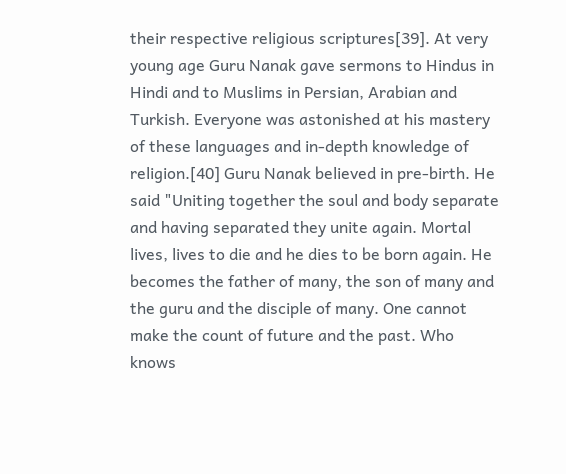their respective religious scriptures[39]. At very young age Guru Nanak gave sermons to Hindus in Hindi and to Muslims in Persian, Arabian and Turkish. Everyone was astonished at his mastery of these languages and in-depth knowledge of religion.[40] Guru Nanak believed in pre-birth. He said "Uniting together the soul and body separate and having separated they unite again. Mortal lives, lives to die and he dies to be born again. He becomes the father of many, the son of many and the guru and the disciple of many. One cannot make the count of future and the past. Who knows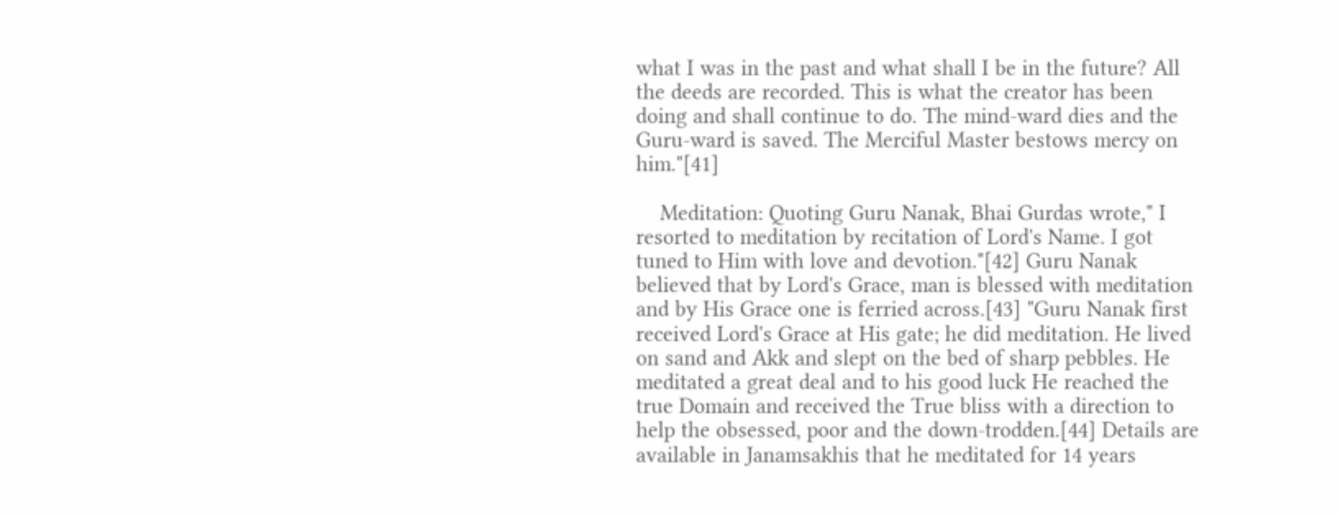what I was in the past and what shall I be in the future? All the deeds are recorded. This is what the creator has been doing and shall continue to do. The mind-ward dies and the Guru-ward is saved. The Merciful Master bestows mercy on him."[41]

    Meditation: Quoting Guru Nanak, Bhai Gurdas wrote," I resorted to meditation by recitation of Lord's Name. I got tuned to Him with love and devotion."[42] Guru Nanak believed that by Lord's Grace, man is blessed with meditation and by His Grace one is ferried across.[43] "Guru Nanak first received Lord's Grace at His gate; he did meditation. He lived on sand and Akk and slept on the bed of sharp pebbles. He meditated a great deal and to his good luck He reached the true Domain and received the True bliss with a direction to help the obsessed, poor and the down-trodden.[44] Details are available in Janamsakhis that he meditated for 14 years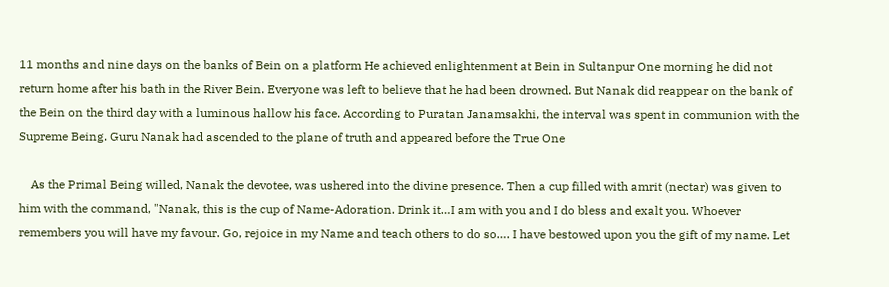11 months and nine days on the banks of Bein on a platform He achieved enlightenment at Bein in Sultanpur One morning he did not return home after his bath in the River Bein. Everyone was left to believe that he had been drowned. But Nanak did reappear on the bank of the Bein on the third day with a luminous hallow his face. According to Puratan Janamsakhi, the interval was spent in communion with the Supreme Being. Guru Nanak had ascended to the plane of truth and appeared before the True One

    As the Primal Being willed, Nanak the devotee, was ushered into the divine presence. Then a cup filled with amrit (nectar) was given to him with the command, "Nanak, this is the cup of Name-Adoration. Drink it…I am with you and I do bless and exalt you. Whoever remembers you will have my favour. Go, rejoice in my Name and teach others to do so…. I have bestowed upon you the gift of my name. Let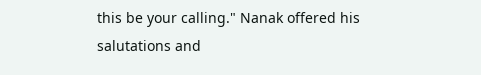this be your calling." Nanak offered his salutations and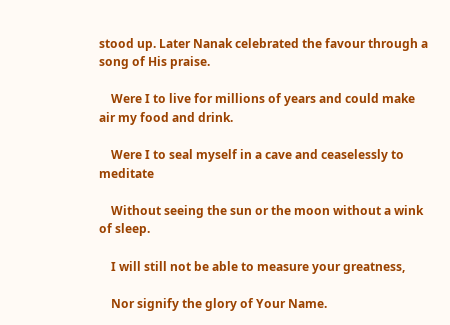stood up. Later Nanak celebrated the favour through a song of His praise.

    Were I to live for millions of years and could make air my food and drink.

    Were I to seal myself in a cave and ceaselessly to meditate

    Without seeing the sun or the moon without a wink of sleep.

    I will still not be able to measure your greatness,

    Nor signify the glory of Your Name.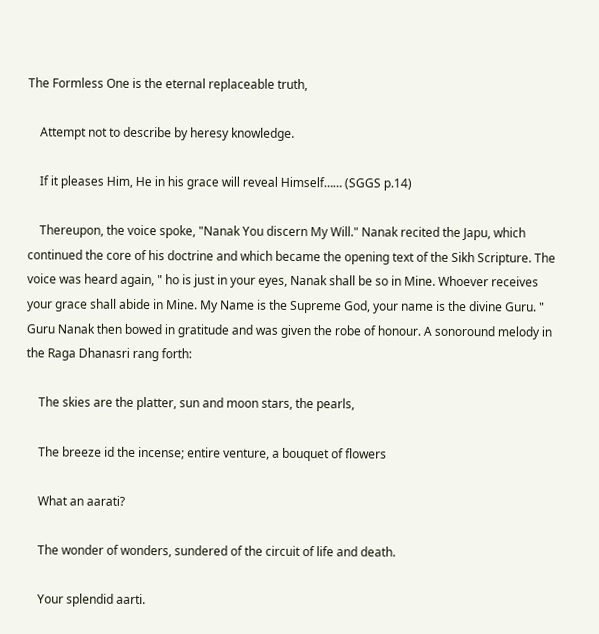The Formless One is the eternal replaceable truth,

    Attempt not to describe by heresy knowledge.

    If it pleases Him, He in his grace will reveal Himself…… (SGGS p.14)

    Thereupon, the voice spoke, "Nanak You discern My Will." Nanak recited the Japu, which continued the core of his doctrine and which became the opening text of the Sikh Scripture. The voice was heard again, " ho is just in your eyes, Nanak shall be so in Mine. Whoever receives your grace shall abide in Mine. My Name is the Supreme God, your name is the divine Guru. " Guru Nanak then bowed in gratitude and was given the robe of honour. A sonoround melody in the Raga Dhanasri rang forth:

    The skies are the platter, sun and moon stars, the pearls,

    The breeze id the incense; entire venture, a bouquet of flowers

    What an aarati?

    The wonder of wonders, sundered of the circuit of life and death.

    Your splendid aarti.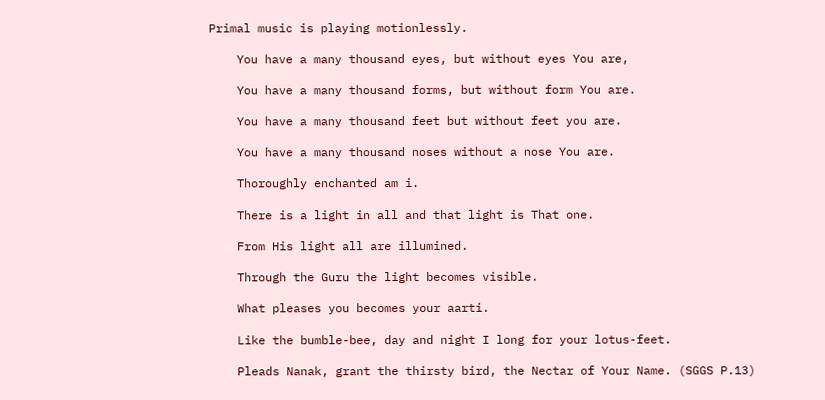Primal music is playing motionlessly.

    You have a many thousand eyes, but without eyes You are,

    You have a many thousand forms, but without form You are.

    You have a many thousand feet but without feet you are.

    You have a many thousand noses without a nose You are.

    Thoroughly enchanted am i.

    There is a light in all and that light is That one.

    From His light all are illumined.

    Through the Guru the light becomes visible.

    What pleases you becomes your aarti.

    Like the bumble-bee, day and night I long for your lotus-feet.

    Pleads Nanak, grant the thirsty bird, the Nectar of Your Name. (SGGS P.13)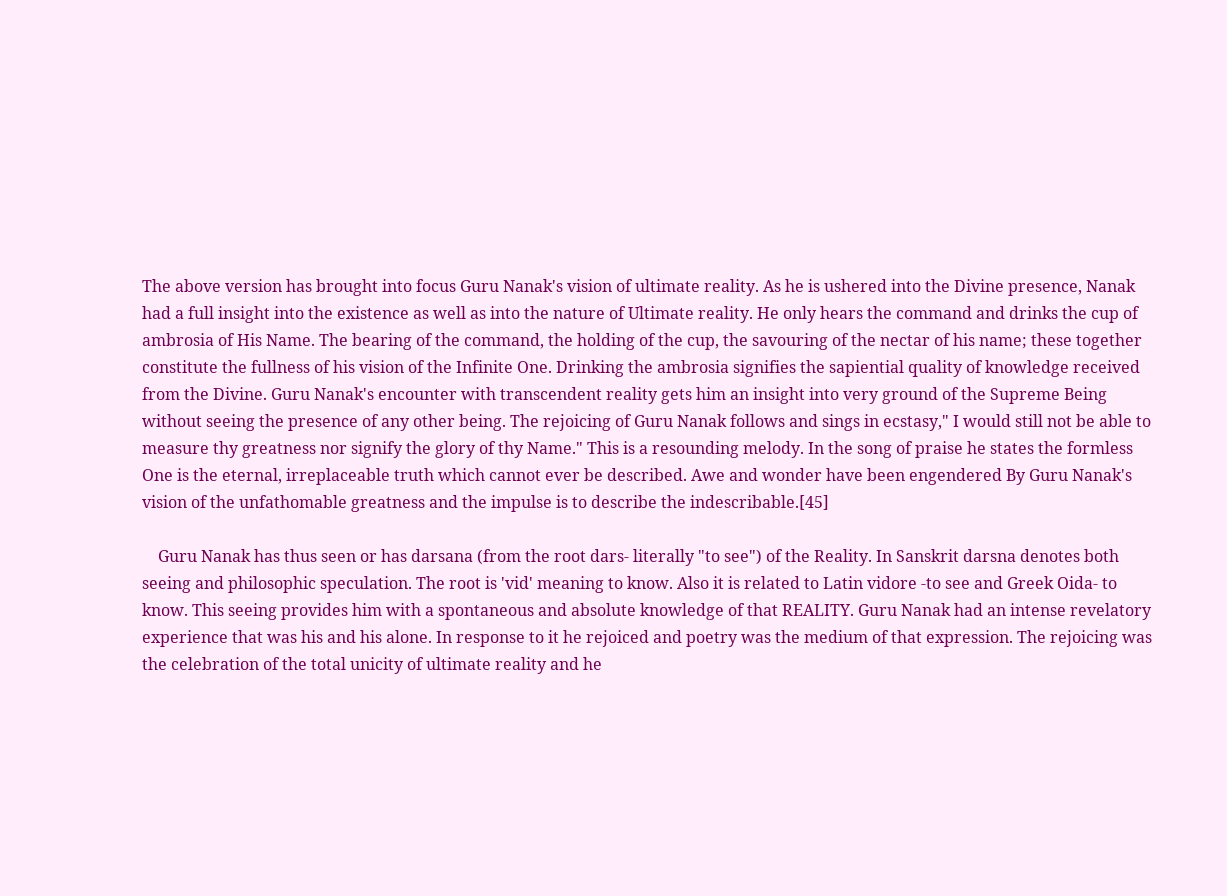The above version has brought into focus Guru Nanak's vision of ultimate reality. As he is ushered into the Divine presence, Nanak had a full insight into the existence as well as into the nature of Ultimate reality. He only hears the command and drinks the cup of ambrosia of His Name. The bearing of the command, the holding of the cup, the savouring of the nectar of his name; these together constitute the fullness of his vision of the Infinite One. Drinking the ambrosia signifies the sapiential quality of knowledge received from the Divine. Guru Nanak's encounter with transcendent reality gets him an insight into very ground of the Supreme Being without seeing the presence of any other being. The rejoicing of Guru Nanak follows and sings in ecstasy," I would still not be able to measure thy greatness nor signify the glory of thy Name." This is a resounding melody. In the song of praise he states the formless One is the eternal, irreplaceable truth which cannot ever be described. Awe and wonder have been engendered By Guru Nanak's vision of the unfathomable greatness and the impulse is to describe the indescribable.[45]

    Guru Nanak has thus seen or has darsana (from the root dars- literally "to see") of the Reality. In Sanskrit darsna denotes both seeing and philosophic speculation. The root is 'vid' meaning to know. Also it is related to Latin vidore -to see and Greek Oida- to know. This seeing provides him with a spontaneous and absolute knowledge of that REALITY. Guru Nanak had an intense revelatory experience that was his and his alone. In response to it he rejoiced and poetry was the medium of that expression. The rejoicing was the celebration of the total unicity of ultimate reality and he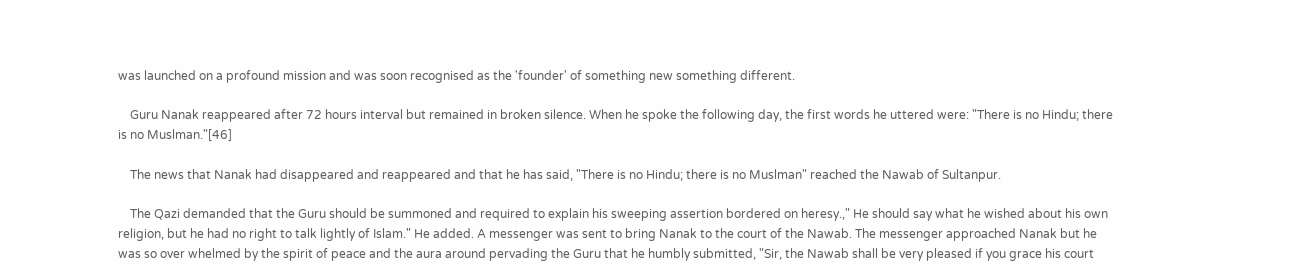was launched on a profound mission and was soon recognised as the 'founder' of something new something different.

    Guru Nanak reappeared after 72 hours interval but remained in broken silence. When he spoke the following day, the first words he uttered were: "There is no Hindu; there is no Muslman."[46]

    The news that Nanak had disappeared and reappeared and that he has said, "There is no Hindu; there is no Muslman" reached the Nawab of Sultanpur.

    The Qazi demanded that the Guru should be summoned and required to explain his sweeping assertion bordered on heresy.," He should say what he wished about his own religion, but he had no right to talk lightly of Islam." He added. A messenger was sent to bring Nanak to the court of the Nawab. The messenger approached Nanak but he was so over whelmed by the spirit of peace and the aura around pervading the Guru that he humbly submitted, "Sir, the Nawab shall be very pleased if you grace his court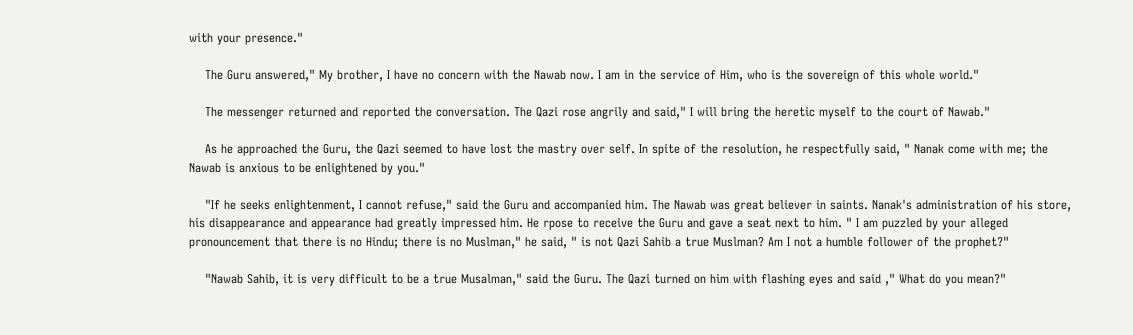with your presence."

    The Guru answered," My brother, I have no concern with the Nawab now. I am in the service of Him, who is the sovereign of this whole world."

    The messenger returned and reported the conversation. The Qazi rose angrily and said," I will bring the heretic myself to the court of Nawab."

    As he approached the Guru, the Qazi seemed to have lost the mastry over self. In spite of the resolution, he respectfully said, " Nanak come with me; the Nawab is anxious to be enlightened by you."

    "If he seeks enlightenment, I cannot refuse," said the Guru and accompanied him. The Nawab was great believer in saints. Nanak's administration of his store, his disappearance and appearance had greatly impressed him. He rpose to receive the Guru and gave a seat next to him. " I am puzzled by your alleged pronouncement that there is no Hindu; there is no Muslman," he said, " is not Qazi Sahib a true Muslman? Am I not a humble follower of the prophet?"

    "Nawab Sahib, it is very difficult to be a true Musalman," said the Guru. The Qazi turned on him with flashing eyes and said ," What do you mean?"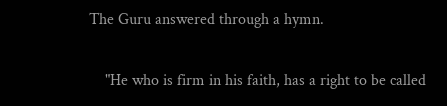The Guru answered through a hymn.

    "He who is firm in his faith, has a right to be called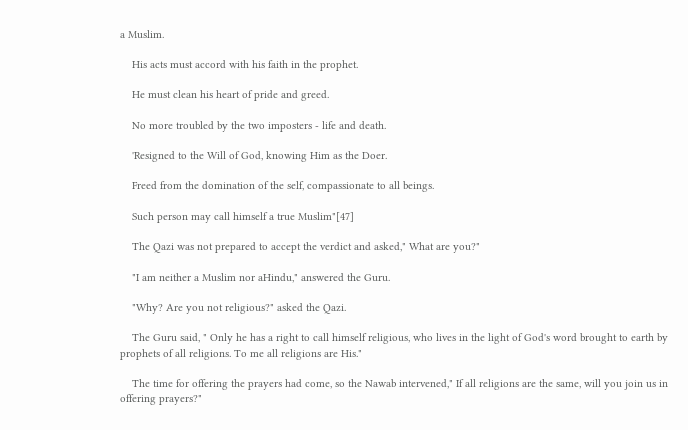a Muslim.

    His acts must accord with his faith in the prophet.

    He must clean his heart of pride and greed.

    No more troubled by the two imposters - life and death.

    'Resigned to the Will of God, knowing Him as the Doer.

    Freed from the domination of the self, compassionate to all beings.

    Such person may call himself a true Muslim"[47]

    The Qazi was not prepared to accept the verdict and asked," What are you?"

    "I am neither a Muslim nor aHindu," answered the Guru.

    "Why? Are you not religious?" asked the Qazi.

    The Guru said, " Only he has a right to call himself religious, who lives in the light of God's word brought to earth by prophets of all religions. To me all religions are His."

    The time for offering the prayers had come, so the Nawab intervened," If all religions are the same, will you join us in offering prayers?"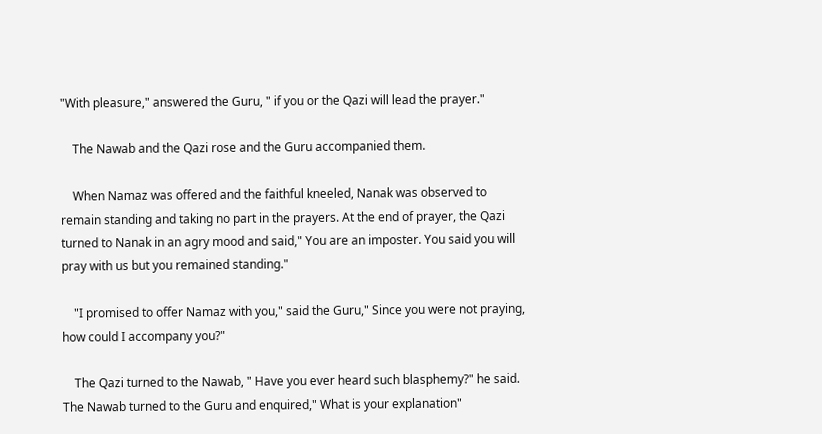"With pleasure," answered the Guru, " if you or the Qazi will lead the prayer."

    The Nawab and the Qazi rose and the Guru accompanied them.

    When Namaz was offered and the faithful kneeled, Nanak was observed to remain standing and taking no part in the prayers. At the end of prayer, the Qazi turned to Nanak in an agry mood and said," You are an imposter. You said you will pray with us but you remained standing."

    "I promised to offer Namaz with you," said the Guru," Since you were not praying, how could I accompany you?"

    The Qazi turned to the Nawab, " Have you ever heard such blasphemy?" he said. The Nawab turned to the Guru and enquired," What is your explanation"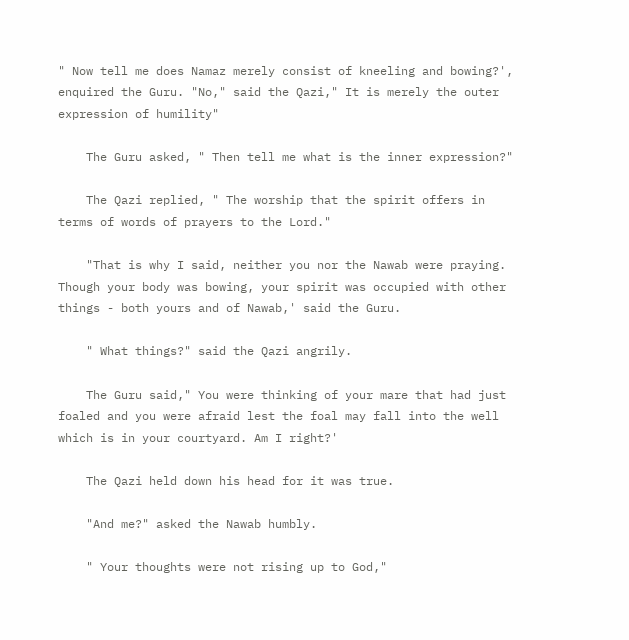" Now tell me does Namaz merely consist of kneeling and bowing?', enquired the Guru. "No," said the Qazi," It is merely the outer expression of humility"

    The Guru asked, " Then tell me what is the inner expression?"

    The Qazi replied, " The worship that the spirit offers in terms of words of prayers to the Lord."

    "That is why I said, neither you nor the Nawab were praying. Though your body was bowing, your spirit was occupied with other things - both yours and of Nawab,' said the Guru.

    " What things?" said the Qazi angrily.

    The Guru said," You were thinking of your mare that had just foaled and you were afraid lest the foal may fall into the well which is in your courtyard. Am I right?'

    The Qazi held down his head for it was true.

    "And me?" asked the Nawab humbly.

    " Your thoughts were not rising up to God,"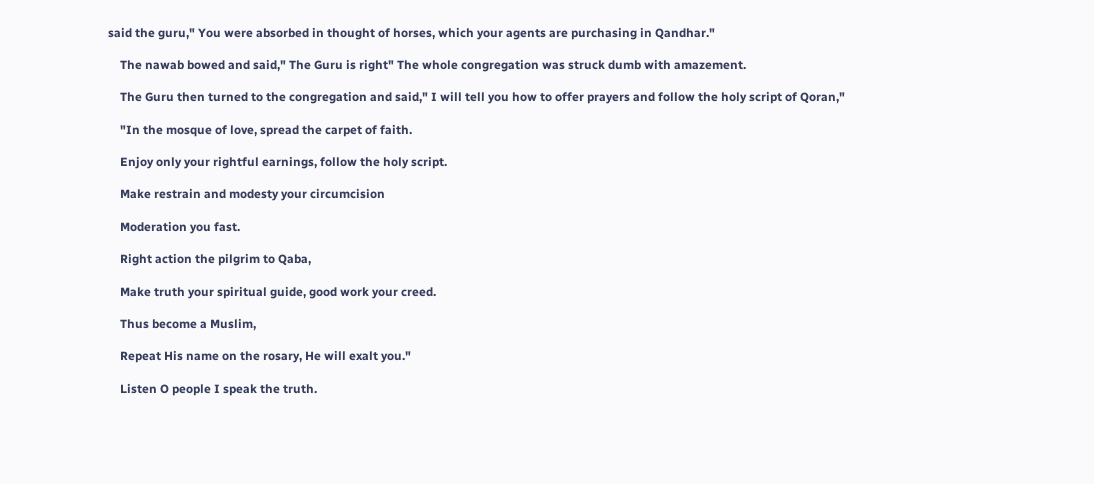said the guru," You were absorbed in thought of horses, which your agents are purchasing in Qandhar."

    The nawab bowed and said," The Guru is right" The whole congregation was struck dumb with amazement.

    The Guru then turned to the congregation and said," I will tell you how to offer prayers and follow the holy script of Qoran,"

    "In the mosque of love, spread the carpet of faith.

    Enjoy only your rightful earnings, follow the holy script.

    Make restrain and modesty your circumcision

    Moderation you fast.

    Right action the pilgrim to Qaba,

    Make truth your spiritual guide, good work your creed.

    Thus become a Muslim,

    Repeat His name on the rosary, He will exalt you."

    Listen O people I speak the truth.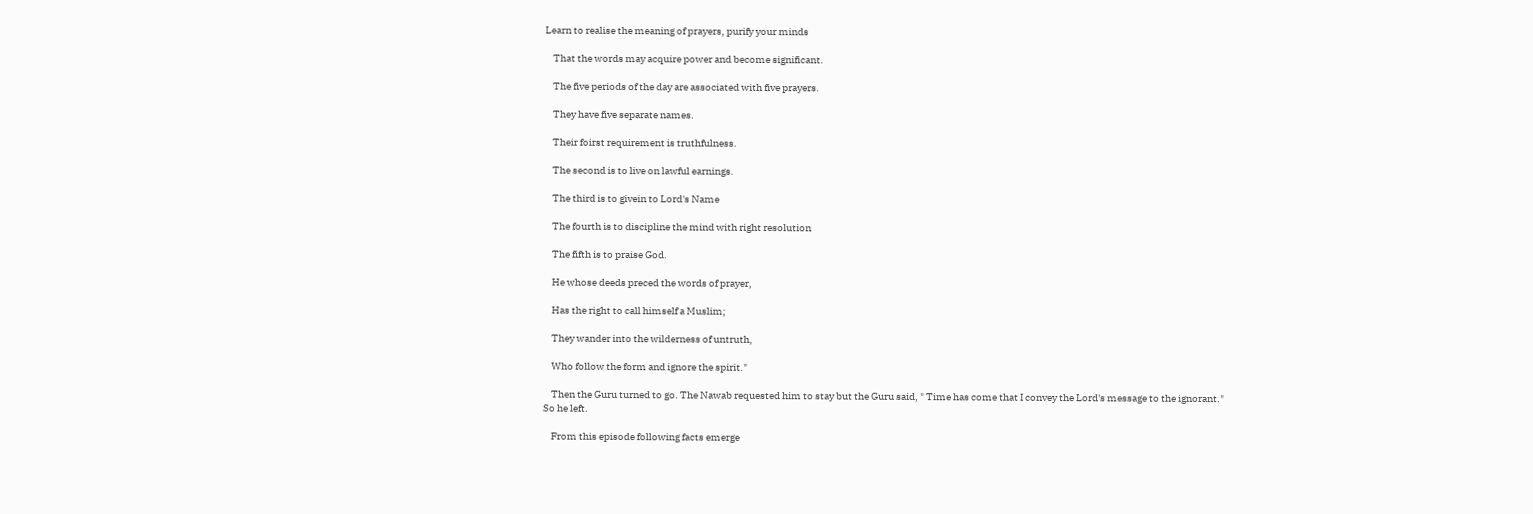Learn to realise the meaning of prayers, purify your minds

    That the words may acquire power and become significant.

    The five periods of the day are associated with five prayers.

    They have five separate names.

    Their foirst requirement is truthfulness.

    The second is to live on lawful earnings.

    The third is to givein to Lord's Name

    The fourth is to discipline the mind with right resolution

    The fifth is to praise God.

    He whose deeds preced the words of prayer,

    Has the right to call himself a Muslim;

    They wander into the wilderness of untruth,

    Who follow the form and ignore the spirit."

    Then the Guru turned to go. The Nawab requested him to stay but the Guru said, " Time has come that I convey the Lord's message to the ignorant." So he left.

    From this episode following facts emerge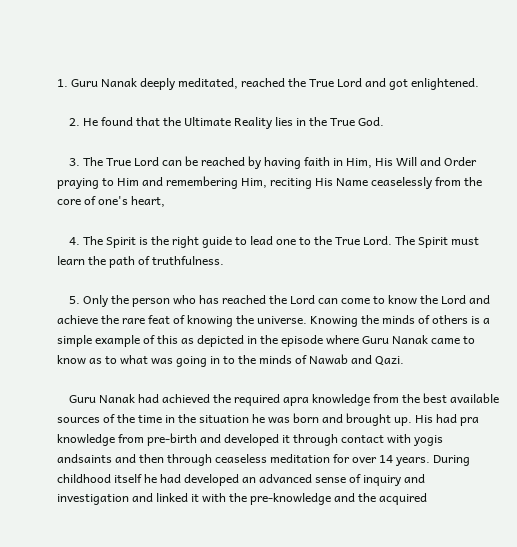1. Guru Nanak deeply meditated, reached the True Lord and got enlightened.

    2. He found that the Ultimate Reality lies in the True God.

    3. The True Lord can be reached by having faith in Him, His Will and Order praying to Him and remembering Him, reciting His Name ceaselessly from the core of one's heart,

    4. The Spirit is the right guide to lead one to the True Lord. The Spirit must learn the path of truthfulness.

    5. Only the person who has reached the Lord can come to know the Lord and achieve the rare feat of knowing the universe. Knowing the minds of others is a simple example of this as depicted in the episode where Guru Nanak came to know as to what was going in to the minds of Nawab and Qazi.

    Guru Nanak had achieved the required apra knowledge from the best available sources of the time in the situation he was born and brought up. His had pra knowledge from pre-birth and developed it through contact with yogis andsaints and then through ceaseless meditation for over 14 years. During childhood itself he had developed an advanced sense of inquiry and investigation and linked it with the pre-knowledge and the acquired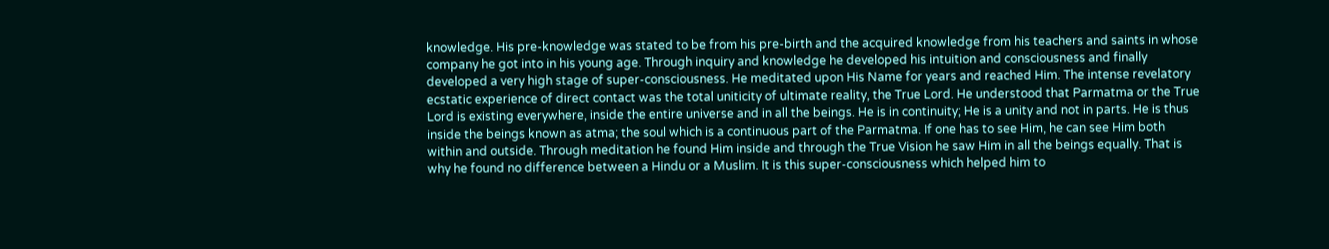knowledge. His pre-knowledge was stated to be from his pre-birth and the acquired knowledge from his teachers and saints in whose company he got into in his young age. Through inquiry and knowledge he developed his intuition and consciousness and finally developed a very high stage of super-consciousness. He meditated upon His Name for years and reached Him. The intense revelatory ecstatic experience of direct contact was the total uniticity of ultimate reality, the True Lord. He understood that Parmatma or the True Lord is existing everywhere, inside the entire universe and in all the beings. He is in continuity; He is a unity and not in parts. He is thus inside the beings known as atma; the soul which is a continuous part of the Parmatma. If one has to see Him, he can see Him both within and outside. Through meditation he found Him inside and through the True Vision he saw Him in all the beings equally. That is why he found no difference between a Hindu or a Muslim. It is this super-consciousness which helped him to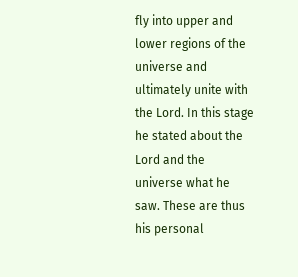fly into upper and lower regions of the universe and ultimately unite with the Lord. In this stage he stated about the Lord and the universe what he saw. These are thus his personal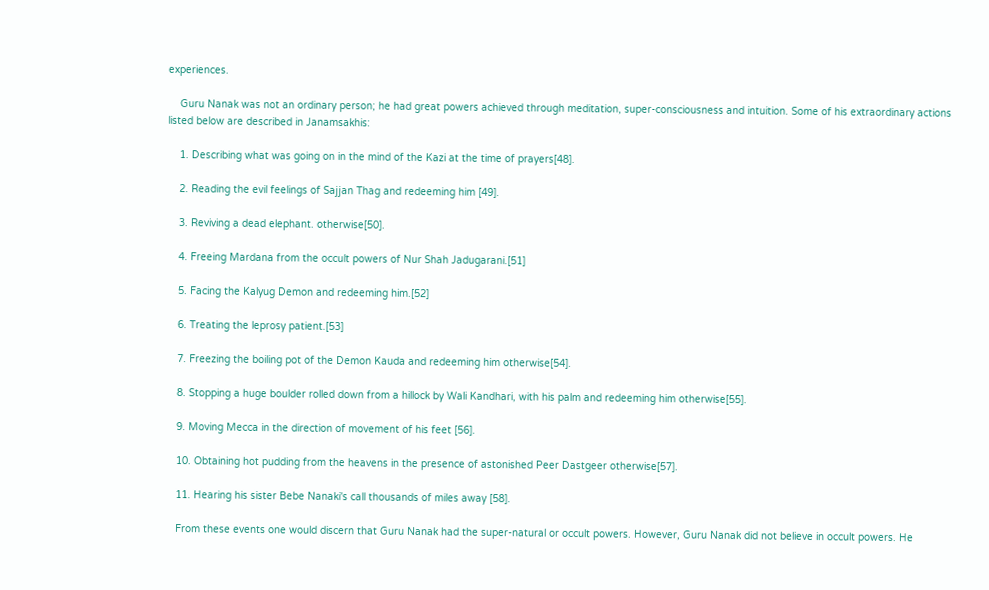experiences.

    Guru Nanak was not an ordinary person; he had great powers achieved through meditation, super-consciousness and intuition. Some of his extraordinary actions listed below are described in Janamsakhis:

    1. Describing what was going on in the mind of the Kazi at the time of prayers[48].

    2. Reading the evil feelings of Sajjan Thag and redeeming him [49].

    3. Reviving a dead elephant. otherwise[50].

    4. Freeing Mardana from the occult powers of Nur Shah Jadugarani.[51]

    5. Facing the Kalyug Demon and redeeming him.[52]

    6. Treating the leprosy patient.[53]

    7. Freezing the boiling pot of the Demon Kauda and redeeming him otherwise[54].

    8. Stopping a huge boulder rolled down from a hillock by Wali Kandhari, with his palm and redeeming him otherwise[55].

    9. Moving Mecca in the direction of movement of his feet [56].

    10. Obtaining hot pudding from the heavens in the presence of astonished Peer Dastgeer otherwise[57].

    11. Hearing his sister Bebe Nanaki's call thousands of miles away [58].

    From these events one would discern that Guru Nanak had the super-natural or occult powers. However, Guru Nanak did not believe in occult powers. He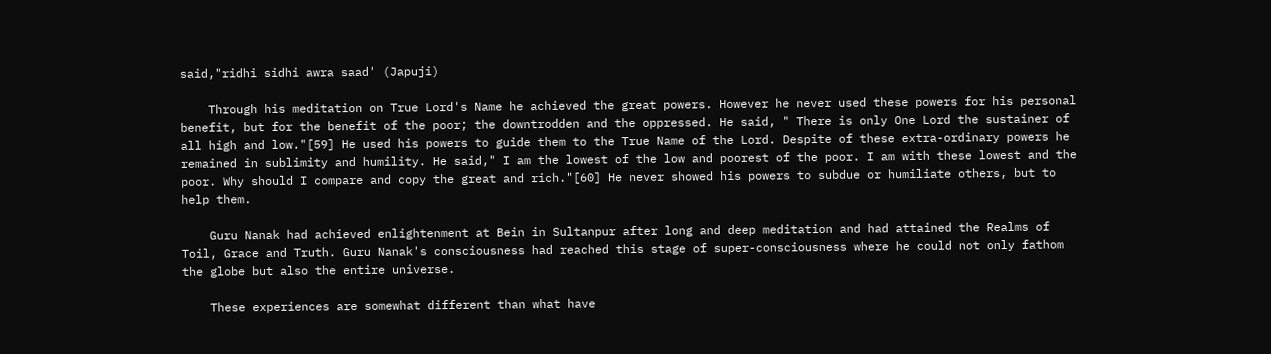said,"ridhi sidhi awra saad' (Japuji)

    Through his meditation on True Lord's Name he achieved the great powers. However he never used these powers for his personal benefit, but for the benefit of the poor; the downtrodden and the oppressed. He said, " There is only One Lord the sustainer of all high and low."[59] He used his powers to guide them to the True Name of the Lord. Despite of these extra-ordinary powers he remained in sublimity and humility. He said," I am the lowest of the low and poorest of the poor. I am with these lowest and the poor. Why should I compare and copy the great and rich."[60] He never showed his powers to subdue or humiliate others, but to help them.

    Guru Nanak had achieved enlightenment at Bein in Sultanpur after long and deep meditation and had attained the Realms of Toil, Grace and Truth. Guru Nanak's consciousness had reached this stage of super-consciousness where he could not only fathom the globe but also the entire universe.

    These experiences are somewhat different than what have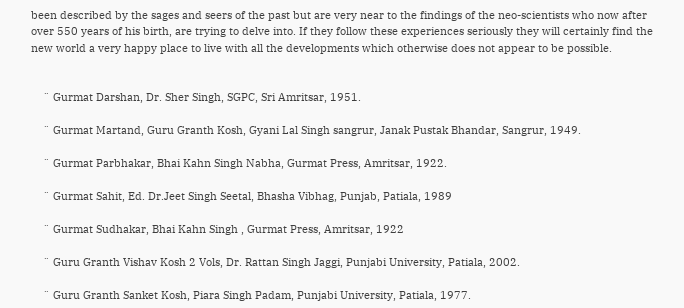been described by the sages and seers of the past but are very near to the findings of the neo-scientists who now after over 550 years of his birth, are trying to delve into. If they follow these experiences seriously they will certainly find the new world a very happy place to live with all the developments which otherwise does not appear to be possible.


    ¨ Gurmat Darshan, Dr. Sher Singh, SGPC, Sri Amritsar, 1951.

    ¨ Gurmat Martand, Guru Granth Kosh, Gyani Lal Singh sangrur, Janak Pustak Bhandar, Sangrur, 1949.

    ¨ Gurmat Parbhakar, Bhai Kahn Singh Nabha, Gurmat Press, Amritsar, 1922.

    ¨ Gurmat Sahit, Ed. Dr.Jeet Singh Seetal, Bhasha Vibhag, Punjab, Patiala, 1989

    ¨ Gurmat Sudhakar, Bhai Kahn Singh , Gurmat Press, Amritsar, 1922

    ¨ Guru Granth Vishav Kosh 2 Vols, Dr. Rattan Singh Jaggi, Punjabi University, Patiala, 2002.

    ¨ Guru Granth Sanket Kosh, Piara Singh Padam, Punjabi University, Patiala, 1977.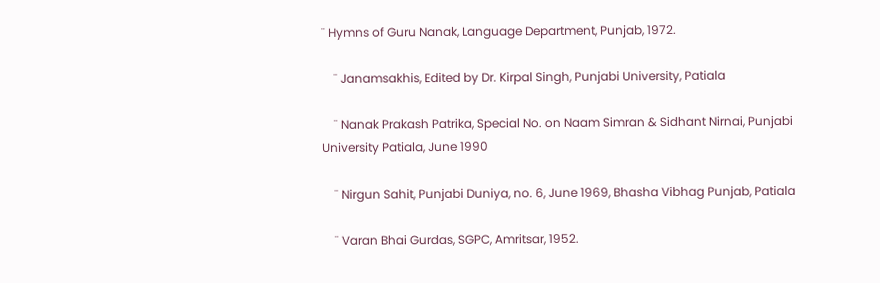¨ Hymns of Guru Nanak, Language Department, Punjab, 1972.

    ¨ Janamsakhis, Edited by Dr. Kirpal Singh, Punjabi University, Patiala

    ¨ Nanak Prakash Patrika, Special No. on Naam Simran & Sidhant Nirnai, Punjabi University Patiala, June 1990

    ¨ Nirgun Sahit, Punjabi Duniya, no. 6, June 1969, Bhasha Vibhag Punjab, Patiala

    ¨ Varan Bhai Gurdas, SGPC, Amritsar, 1952.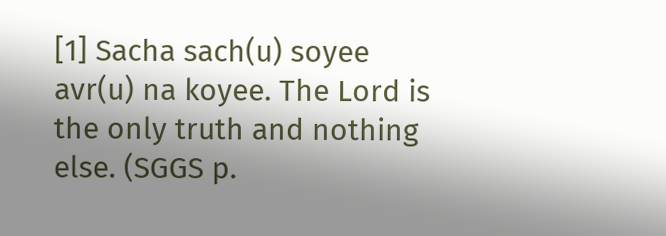[1] Sacha sach(u) soyee avr(u) na koyee. The Lord is the only truth and nothing else. (SGGS p.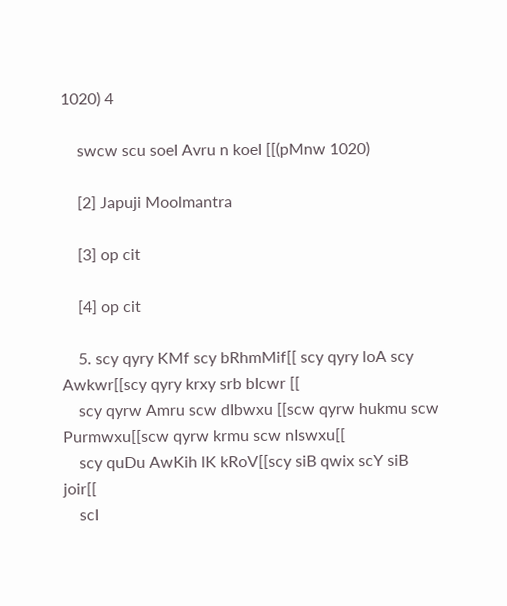1020) 4

    swcw scu soeI Avru n koeI [[(pMnw 1020)

    [2] Japuji Moolmantra

    [3] op cit

    [4] op cit

    5. scy qyry KMf scy bRhmMif[[ scy qyry loA scy Awkwr[[scy qyry krxy srb bIcwr [[
    scy qyrw Amru scw dIbwxu [[scw qyrw hukmu scw Purmwxu[[scw qyrw krmu scw nIswxu[[
    scy quDu AwKih lK kRoV[[scy siB qwix scY siB joir[[
    scI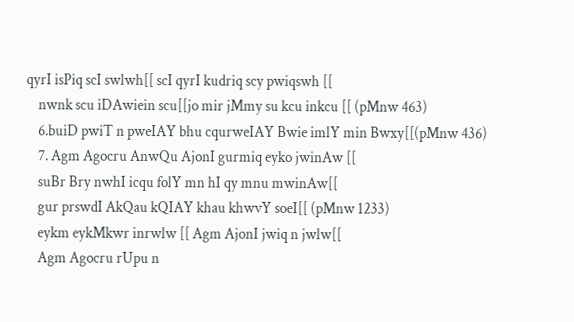qyrI isPiq scI swlwh[[ scI qyrI kudriq scy pwiqswh [[
    nwnk scu iDAwiein scu[[jo mir jMmy su kcu inkcu [[ (pMnw 463)
    6.buiD pwiT n pweIAY bhu cqurweIAY Bwie imlY min Bwxy[[(pMnw 436)
    7. Agm Agocru AnwQu AjonI gurmiq eyko jwinAw [[
    suBr Bry nwhI icqu folY mn hI qy mnu mwinAw[[
    gur prswdI AkQau kQIAY khau khwvY soeI[[ (pMnw 1233)
    eykm eykMkwr inrwlw [[ Agm AjonI jwiq n jwlw[[
    Agm Agocru rUpu n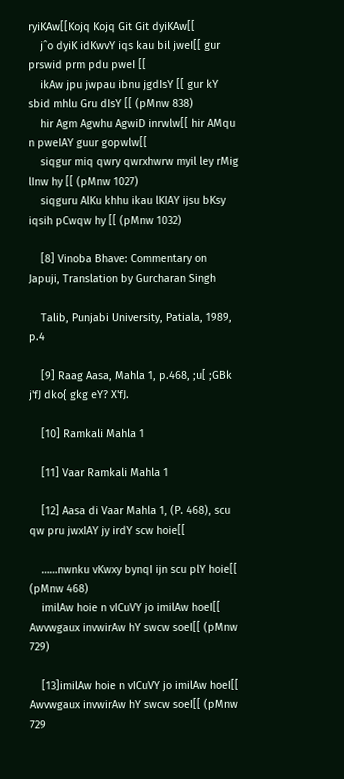ryiKAw[[Kojq Kojq Git Git dyiKAw[[
    jˆo dyiK idKwvY iqs kau bil jweI[[ gur prswid prm pdu pweI [[
    ikAw jpu jwpau ibnu jgdIsY [[ gur kY sbid mhlu Gru dIsY [[ (pMnw 838)
    hir Agm Agwhu AgwiD inrwlw[[ hir AMqu n pweIAY guur gopwlw[[
    siqgur miq qwry qwrxhwrw myil ley rMig lInw hy [[ (pMnw 1027)
    siqguru AlKu khhu ikau lKIAY ijsu bKsy iqsih pCwqw hy [[ (pMnw 1032)

    [8] Vinoba Bhave: Commentary on Japuji, Translation by Gurcharan Singh

    Talib, Punjabi University, Patiala, 1989, p.4

    [9] Raag Aasa, Mahla 1, p.468, ;u[ ;GBk j'fJ dko{ gkg eY? X'fJ.

    [10] Ramkali Mahla 1

    [11] Vaar Ramkali Mahla 1

    [12] Aasa di Vaar Mahla 1, (P. 468), scu qw pru jwxIAY jy irdY scw hoie[[

    ……nwnku vKwxy bynqI ijn scu plY hoie[[ (pMnw 468)
    imilAw hoie n vICuVY jo imilAw hoeI[[ Awvwgaux invwirAw hY swcw soeI[[ (pMnw 729)

    [13]imilAw hoie n vICuVY jo imilAw hoeI[[ Awvwgaux invwirAw hY swcw soeI[[ (pMnw 729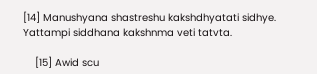[14] Manushyana shastreshu kakshdhyatati sidhye. Yattampi siddhana kakshnma veti tatvta.

    [15] Awid scu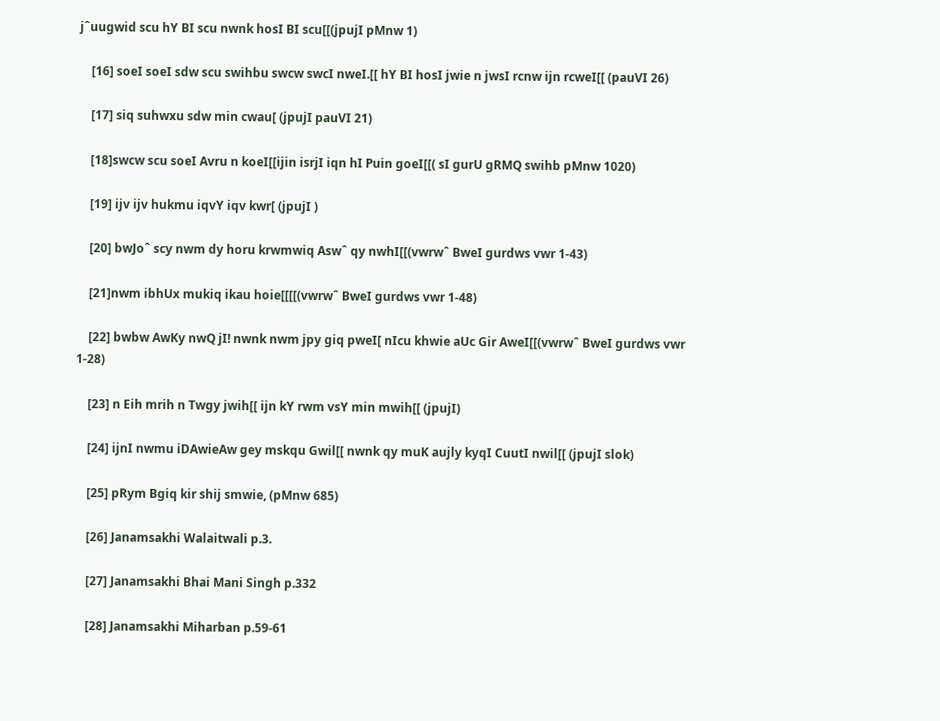jˆuugwid scu hY BI scu nwnk hosI BI scu[[(jpujI pMnw 1)

    [16] soeI soeI sdw scu swihbu swcw swcI nweI.[[ hY BI hosI jwie n jwsI rcnw ijn rcweI[[ (pauVI 26)

    [17] siq suhwxu sdw min cwau[ (jpujI pauVI 21)

    [18]swcw scu soeI Avru n koeI[[ijin isrjI iqn hI Puin goeI[[( sI gurU gRMQ swihb pMnw 1020)

    [19] ijv ijv hukmu iqvY iqv kwr[ (jpujI )

    [20] bwJoˆ scy nwm dy horu krwmwiq Aswˆ qy nwhI[[(vwrwˆ BweI gurdws vwr 1-43)

    [21]nwm ibhUx mukiq ikau hoie[[[[(vwrwˆ BweI gurdws vwr 1-48)

    [22] bwbw AwKy nwQ jI! nwnk nwm jpy giq pweI[ nIcu khwie aUc Gir AweI[[(vwrwˆ BweI gurdws vwr 1-28)

    [23] n Eih mrih n Twgy jwih[[ ijn kY rwm vsY min mwih[[ (jpujI)

    [24] ijnI nwmu iDAwieAw gey mskqu Gwil[[ nwnk qy muK aujly kyqI CuutI nwil[[ (jpujI slok)

    [25] pRym Bgiq kir shij smwie, (pMnw 685)

    [26] Janamsakhi Walaitwali p.3.

    [27] Janamsakhi Bhai Mani Singh p.332

    [28] Janamsakhi Miharban p.59-61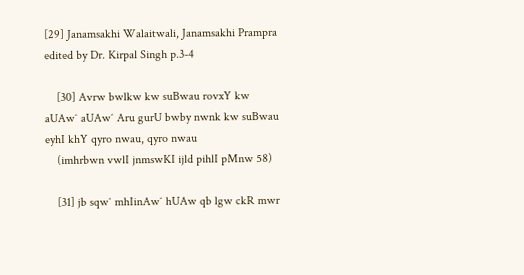[29] Janamsakhi Walaitwali, Janamsakhi Prampra edited by Dr. Kirpal Singh p.3-4

    [30] Avrw bwlkw kw suBwau rovxY kw aUAwˆ aUAwˆ Aru gurU bwby nwnk kw suBwau eyhI khY qyro nwau, qyro nwau
    (imhrbwn vwlI jnmswKI ijld pihlI pMnw 58)

    [31] jb sqwˆ mhIinAwˆ hUAw qb lgw ckR mwr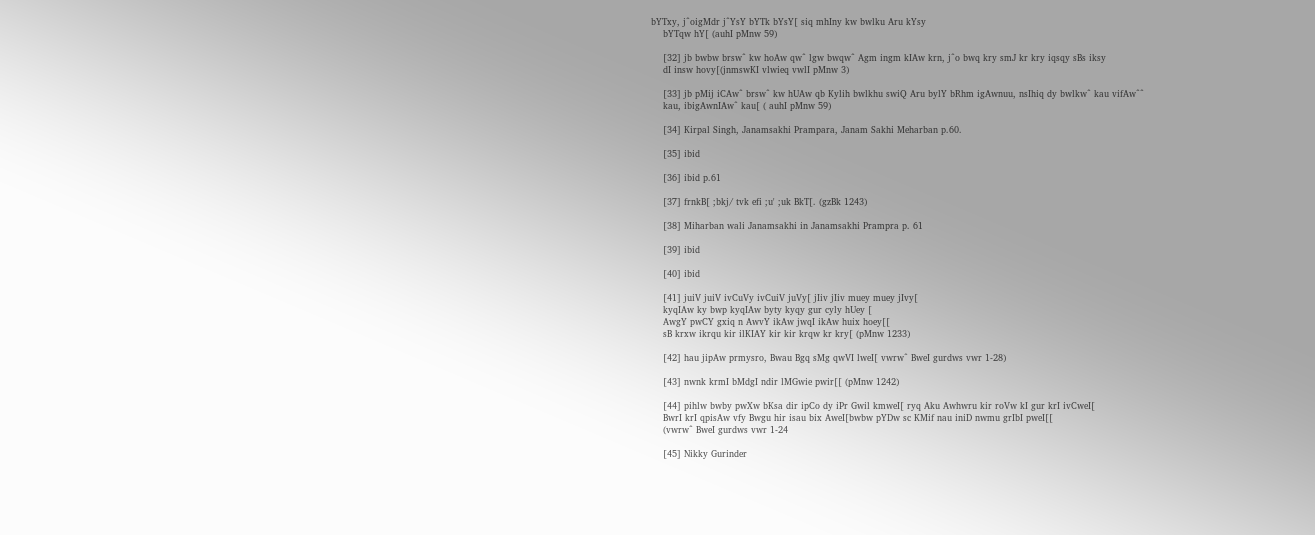bYTxy, jˆoigMdr jˆYsY bYTk bYsY[ siq mhIny kw bwlku Aru kYsy
    bYTqw hY[ (auhI pMnw 59)

    [32] jb bwbw brswˆ kw hoAw qwˆ lgw bwqwˆ Agm ingm kIAw krn, jˆo bwq kry smJ kr kry iqsqy sBs iksy
    dI insw hovy[(jnmswKI vlwieq vwlI pMnw 3)

    [33] jb pMij iCAwˆ brswˆ kw hUAw qb Kylih bwlkhu swiQ Aru bylY bRhm igAwnuu, nsIhiq dy bwlkwˆ kau vifAwˆˆ
    kau, ibigAwnIAwˆ kau[ ( auhI pMnw 59)

    [34] Kirpal Singh, Janamsakhi Prampara, Janam Sakhi Meharban p.60.

    [35] ibid

    [36] ibid p.61

    [37] frnkB[ ;bkj/ tvk efi ;u' ;uk BkT[. (gzBk 1243)

    [38] Miharban wali Janamsakhi in Janamsakhi Prampra p. 61

    [39] ibid

    [40] ibid

    [41] juiV juiV ivCuVy ivCuiV juVy[ jIiv jIiv muey muey jIvy[
    kyqIAw ky bwp kyqIAw byty kyqy gur cyly hUey [
    AwgY pwCY gxiq n AwvY ikAw jwqI ikAw huix hoey[[
    sB krxw ikrqu kir ilKIAY kir kir krqw kr kry[ (pMnw 1233)

    [42] hau jipAw prmysro, Bwau Bgq sMg qwVI lweI[ vwrwˆ BweI gurdws vwr 1-28)

    [43] nwnk krmI bMdgI ndir lMGwie pwir[[ (pMnw 1242)

    [44] pihlw bwby pwXw bKsa dir ipCo dy iPr Gwil kmweI[ ryq Aku Awhwru kir roVw kI gur krI ivCweI[
    BwrI krI qpisAw vfy Bwgu hir isau bix AweI[bwbw pYDw sc KMif nau iniD nwmu grIbI pweI[[
    (vwrwˆ BweI gurdws vwr 1-24

    [45] Nikky Gurinder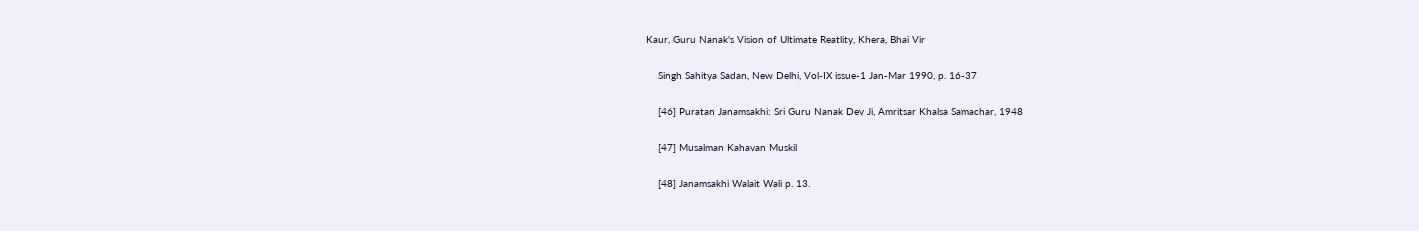Kaur, Guru Nanak's Vision of Ultimate Reatlity, Khera, Bhai Vir

    Singh Sahitya Sadan, New Delhi, Vol-IX issue-1 Jan-Mar 1990, p. 16-37

    [46] Puratan Janamsakhi: Sri Guru Nanak Dev Ji, Amritsar Khalsa Samachar, 1948

    [47] Musalman Kahavan Muskil

    [48] Janamsakhi Walait Wali p. 13.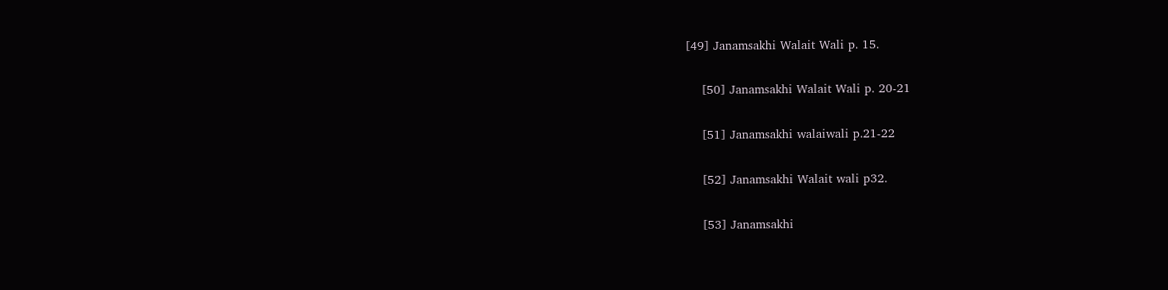[49] Janamsakhi Walait Wali p. 15.

    [50] Janamsakhi Walait Wali p. 20-21

    [51] Janamsakhi walaiwali p.21-22

    [52] Janamsakhi Walait wali p32.

    [53] Janamsakhi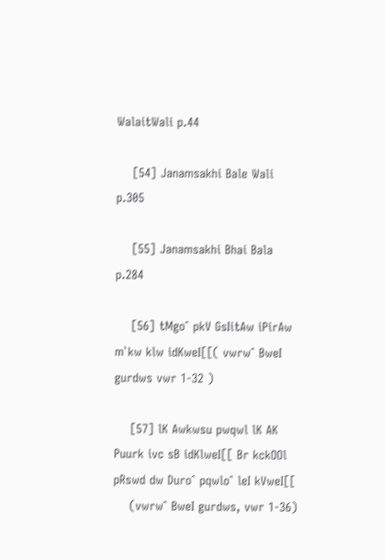WalaitWali p.44

    [54] Janamsakhi Bale Wali p.305

    [55] Janamsakhi Bhai Bala p.284

    [56] tMgoˆ pkV GsIitAw iPirAw m`kw klw idKweI[[( vwrwˆ BweI gurdws vwr 1-32 )

    [57] lK Awkwsu pwqwl lK AK Puurk ivc sB idKlweI[[ Br kckOOl pRswd dw Duroˆ pqwloˆ leI kVweI[[
    (vwrwˆ BweI gurdws, vwr 1-36)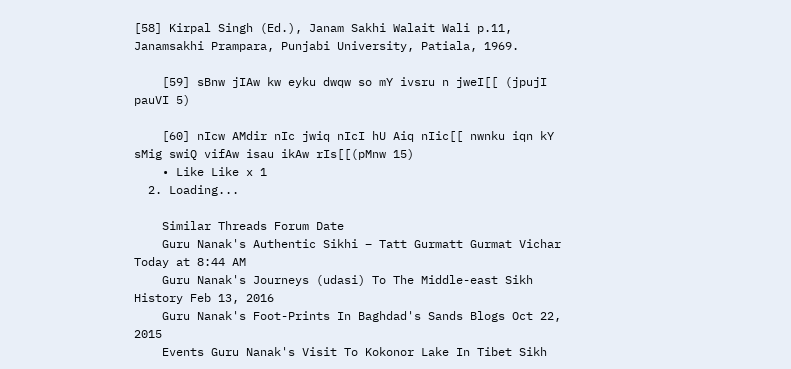[58] Kirpal Singh (Ed.), Janam Sakhi Walait Wali p.11, Janamsakhi Prampara, Punjabi University, Patiala, 1969.

    [59] sBnw jIAw kw eyku dwqw so mY ivsru n jweI[[ (jpujI pauVI 5)

    [60] nIcw AMdir nIc jwiq nIcI hU Aiq nIic[[ nwnku iqn kY sMig swiQ vifAw isau ikAw rIs[[(pMnw 15)
    • Like Like x 1
  2. Loading...

    Similar Threads Forum Date
    Guru Nanak's Authentic Sikhi – Tatt Gurmatt Gurmat Vichar Today at 8:44 AM
    Guru Nanak's Journeys (udasi) To The Middle-east Sikh History Feb 13, 2016
    Guru Nanak's Foot-Prints In Baghdad's Sands Blogs Oct 22, 2015
    Events Guru Nanak's Visit To Kokonor Lake In Tibet Sikh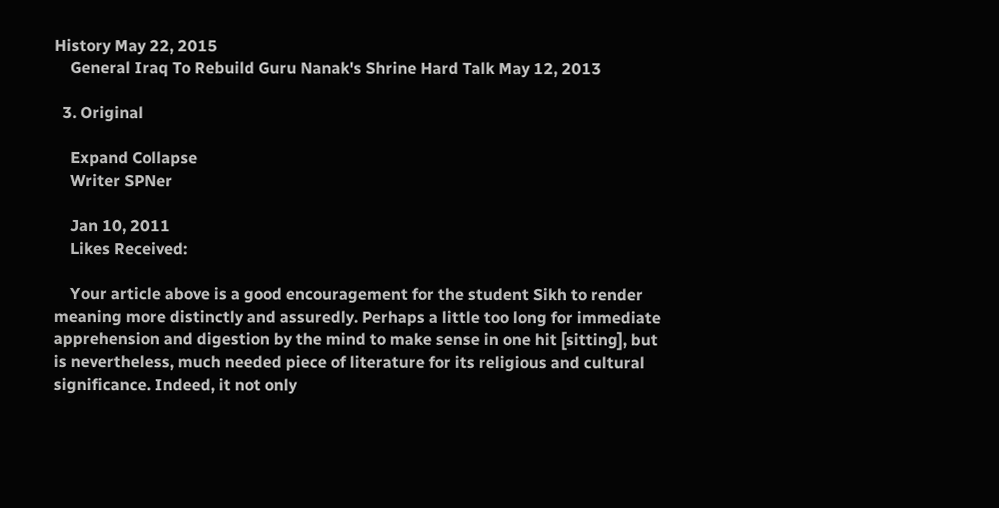History May 22, 2015
    General Iraq To Rebuild Guru Nanak's Shrine Hard Talk May 12, 2013

  3. Original

    Expand Collapse
    Writer SPNer

    Jan 10, 2011
    Likes Received:

    Your article above is a good encouragement for the student Sikh to render meaning more distinctly and assuredly. Perhaps a little too long for immediate apprehension and digestion by the mind to make sense in one hit [sitting], but is nevertheless, much needed piece of literature for its religious and cultural significance. Indeed, it not only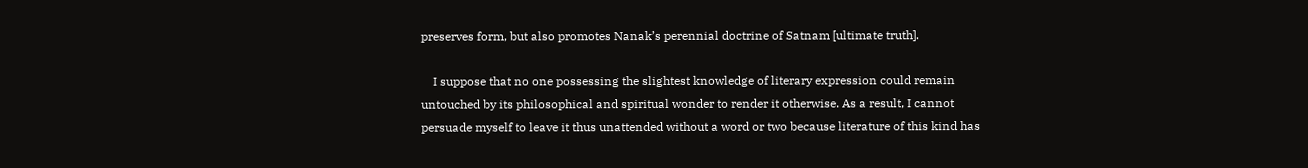preserves form, but also promotes Nanak’s perennial doctrine of Satnam [ultimate truth].

    I suppose that no one possessing the slightest knowledge of literary expression could remain untouched by its philosophical and spiritual wonder to render it otherwise. As a result, I cannot persuade myself to leave it thus unattended without a word or two because literature of this kind has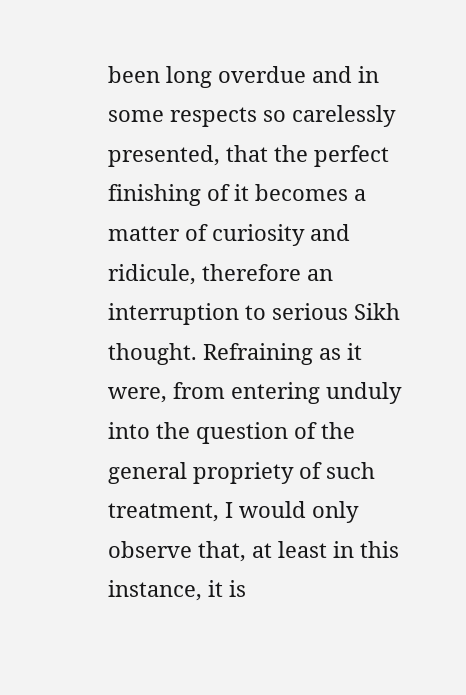been long overdue and in some respects so carelessly presented, that the perfect finishing of it becomes a matter of curiosity and ridicule, therefore an interruption to serious Sikh thought. Refraining as it were, from entering unduly into the question of the general propriety of such treatment, I would only observe that, at least in this instance, it is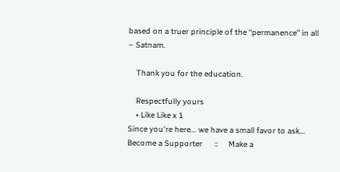based on a truer principle of the “permanence” in all – Satnam.

    Thank you for the education.

    Respectfully yours
    • Like Like x 1
Since you're here... we have a small favor to ask...     Become a Supporter      ::     Make a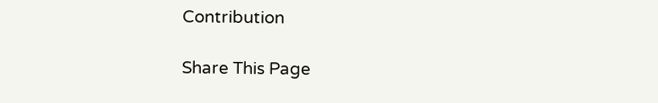Contribution

Share This Page